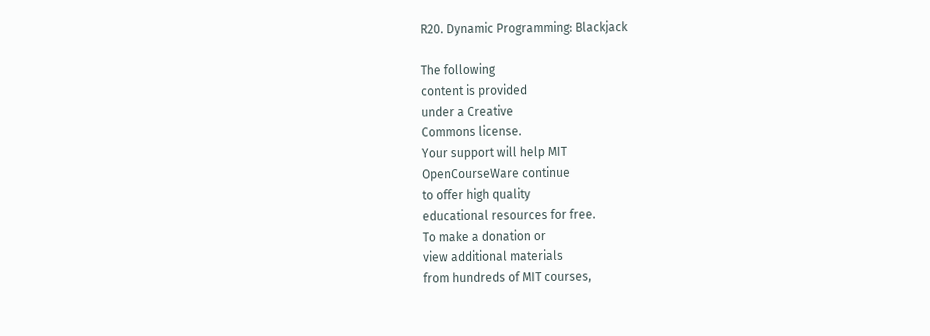R20. Dynamic Programming: Blackjack

The following
content is provided
under a Creative
Commons license.
Your support will help MIT
OpenCourseWare continue
to offer high quality
educational resources for free.
To make a donation or
view additional materials
from hundreds of MIT courses,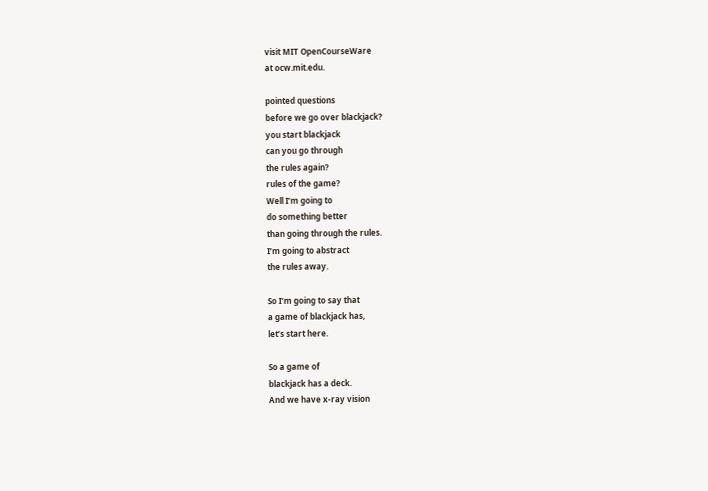visit MIT OpenCourseWare
at ocw.mit.edu.

pointed questions
before we go over blackjack?
you start blackjack
can you go through
the rules again?
rules of the game?
Well I’m going to
do something better
than going through the rules.
I’m going to abstract
the rules away.

So I’m going to say that
a game of blackjack has,
let’s start here.

So a game of
blackjack has a deck.
And we have x-ray vision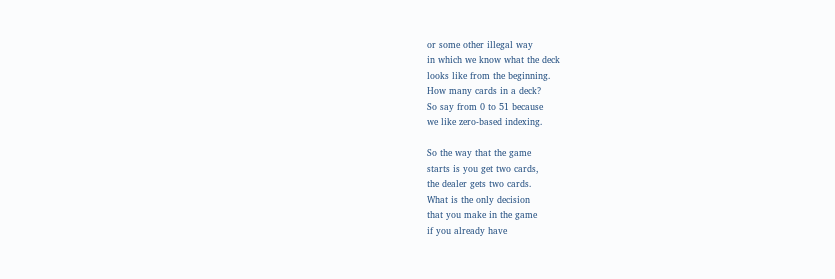or some other illegal way
in which we know what the deck
looks like from the beginning.
How many cards in a deck?
So say from 0 to 51 because
we like zero-based indexing.

So the way that the game
starts is you get two cards,
the dealer gets two cards.
What is the only decision
that you make in the game
if you already have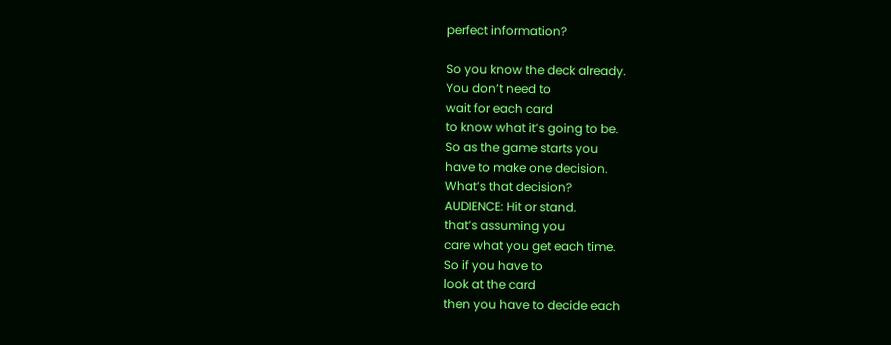perfect information?

So you know the deck already.
You don’t need to
wait for each card
to know what it’s going to be.
So as the game starts you
have to make one decision.
What’s that decision?
AUDIENCE: Hit or stand.
that’s assuming you
care what you get each time.
So if you have to
look at the card
then you have to decide each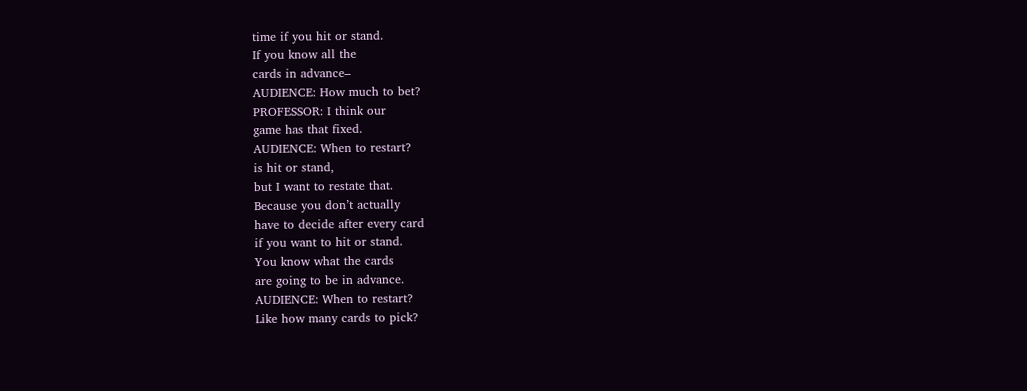time if you hit or stand.
If you know all the
cards in advance–
AUDIENCE: How much to bet?
PROFESSOR: I think our
game has that fixed.
AUDIENCE: When to restart?
is hit or stand,
but I want to restate that.
Because you don’t actually
have to decide after every card
if you want to hit or stand.
You know what the cards
are going to be in advance.
AUDIENCE: When to restart?
Like how many cards to pick?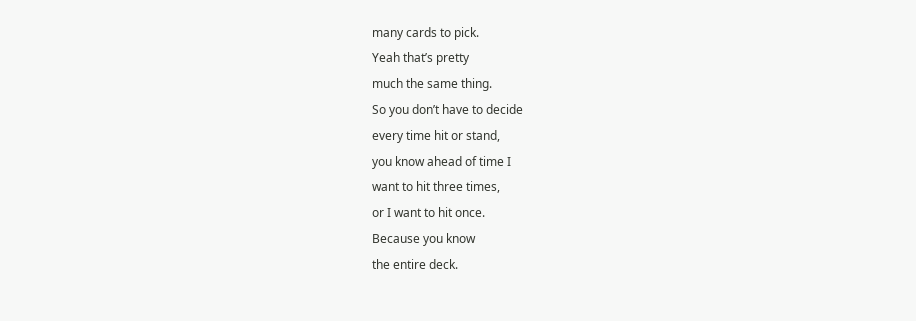many cards to pick.
Yeah that’s pretty
much the same thing.
So you don’t have to decide
every time hit or stand,
you know ahead of time I
want to hit three times,
or I want to hit once.
Because you know
the entire deck.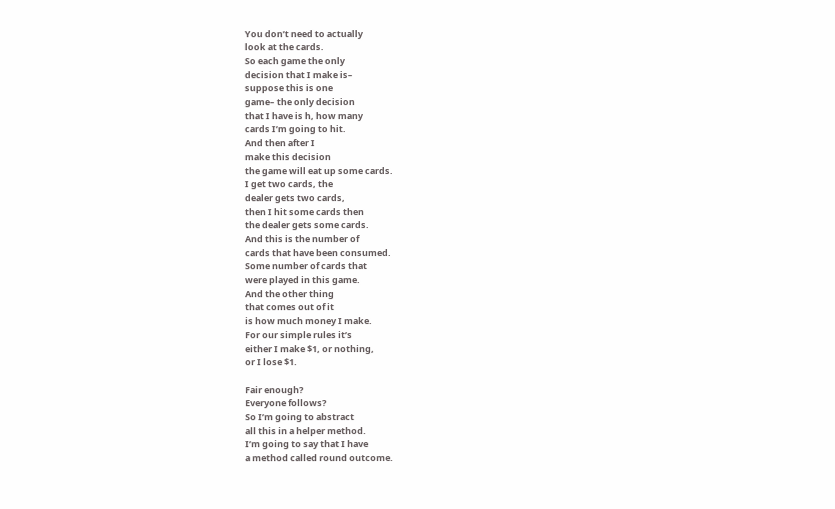You don’t need to actually
look at the cards.
So each game the only
decision that I make is–
suppose this is one
game– the only decision
that I have is h, how many
cards I’m going to hit.
And then after I
make this decision
the game will eat up some cards.
I get two cards, the
dealer gets two cards,
then I hit some cards then
the dealer gets some cards.
And this is the number of
cards that have been consumed.
Some number of cards that
were played in this game.
And the other thing
that comes out of it
is how much money I make.
For our simple rules it’s
either I make $1, or nothing,
or I lose $1.

Fair enough?
Everyone follows?
So I’m going to abstract
all this in a helper method.
I’m going to say that I have
a method called round outcome.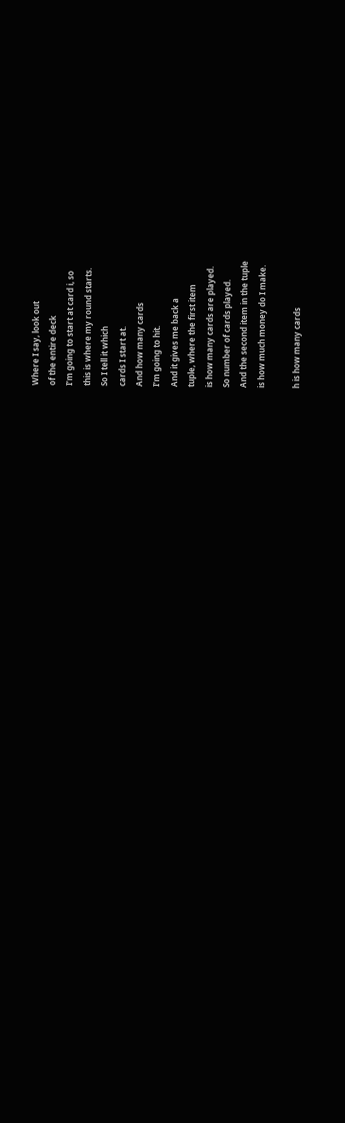Where I say, look out
of the entire deck
I’m going to start at card i, so
this is where my round starts.
So I tell it which
cards I start at.
And how many cards
I’m going to hit.
And it gives me back a
tuple, where the first item
is how many cards are played.
So number of cards played.
And the second item in the tuple
is how much money do I make.

h is how many cards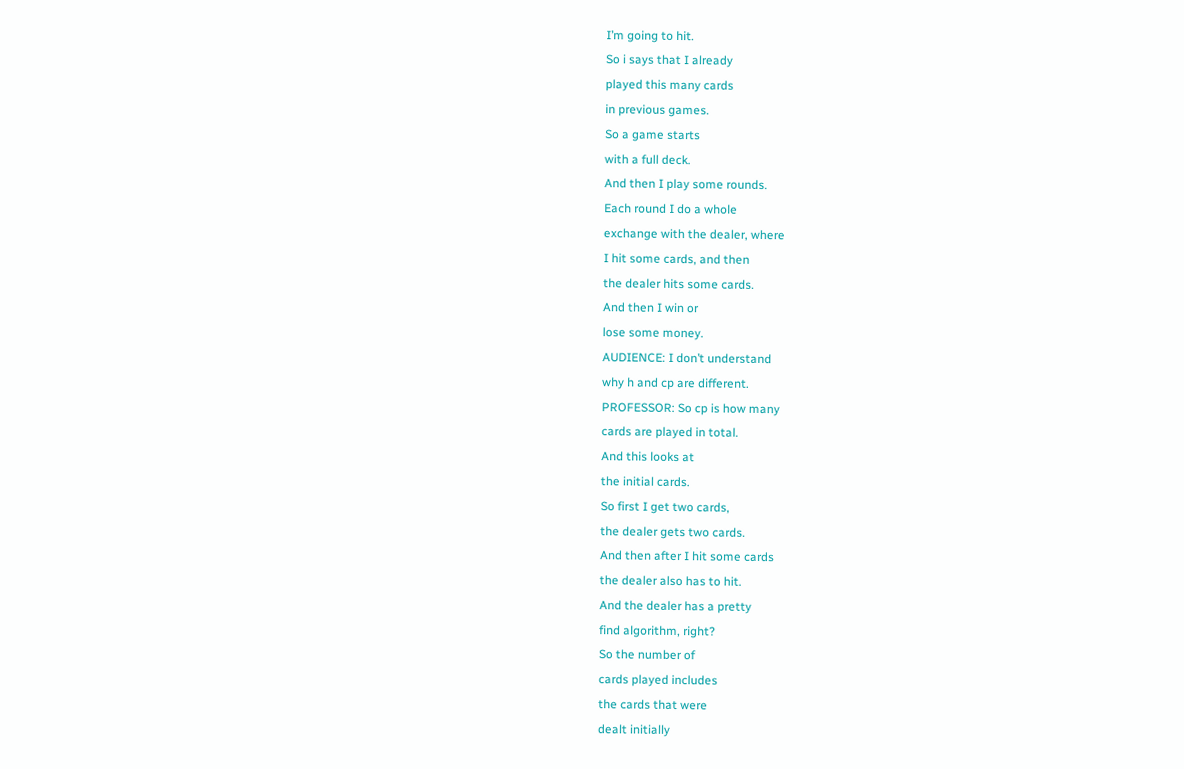I’m going to hit.
So i says that I already
played this many cards
in previous games.
So a game starts
with a full deck.
And then I play some rounds.
Each round I do a whole
exchange with the dealer, where
I hit some cards, and then
the dealer hits some cards.
And then I win or
lose some money.
AUDIENCE: I don’t understand
why h and cp are different.
PROFESSOR: So cp is how many
cards are played in total.
And this looks at
the initial cards.
So first I get two cards,
the dealer gets two cards.
And then after I hit some cards
the dealer also has to hit.
And the dealer has a pretty
find algorithm, right?
So the number of
cards played includes
the cards that were
dealt initially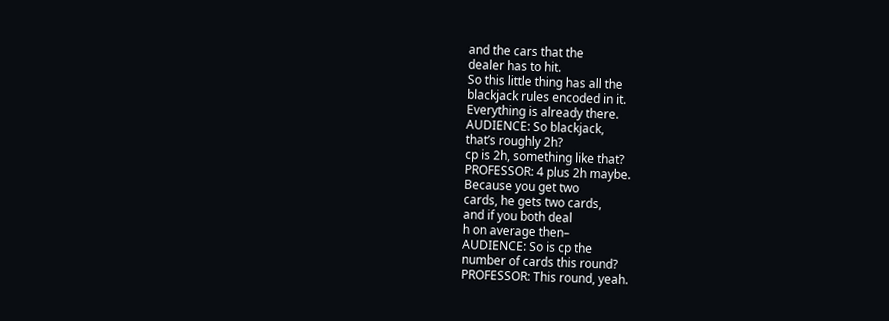and the cars that the
dealer has to hit.
So this little thing has all the
blackjack rules encoded in it.
Everything is already there.
AUDIENCE: So blackjack,
that’s roughly 2h?
cp is 2h, something like that?
PROFESSOR: 4 plus 2h maybe.
Because you get two
cards, he gets two cards,
and if you both deal
h on average then–
AUDIENCE: So is cp the
number of cards this round?
PROFESSOR: This round, yeah.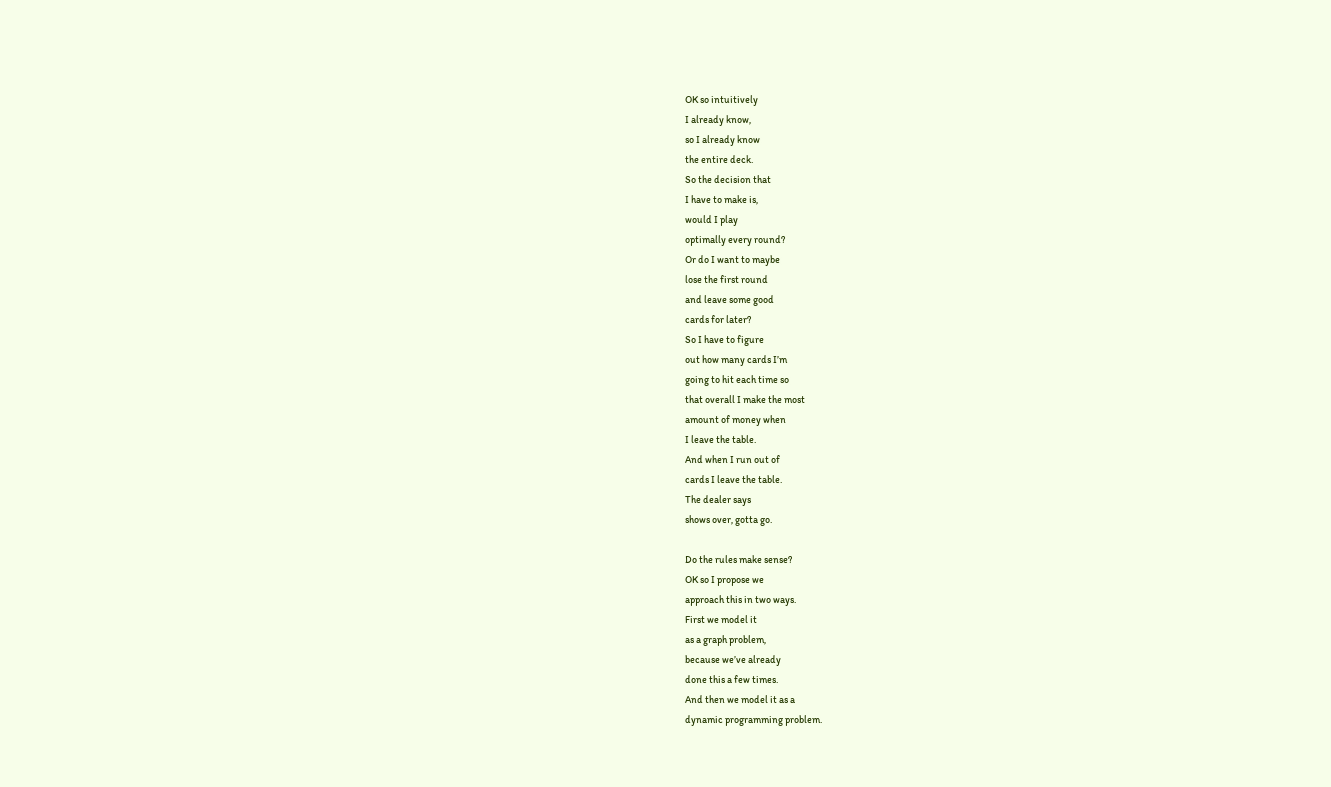OK so intuitively
I already know,
so I already know
the entire deck.
So the decision that
I have to make is,
would I play
optimally every round?
Or do I want to maybe
lose the first round
and leave some good
cards for later?
So I have to figure
out how many cards I’m
going to hit each time so
that overall I make the most
amount of money when
I leave the table.
And when I run out of
cards I leave the table.
The dealer says
shows over, gotta go.

Do the rules make sense?
OK so I propose we
approach this in two ways.
First we model it
as a graph problem,
because we’ve already
done this a few times.
And then we model it as a
dynamic programming problem.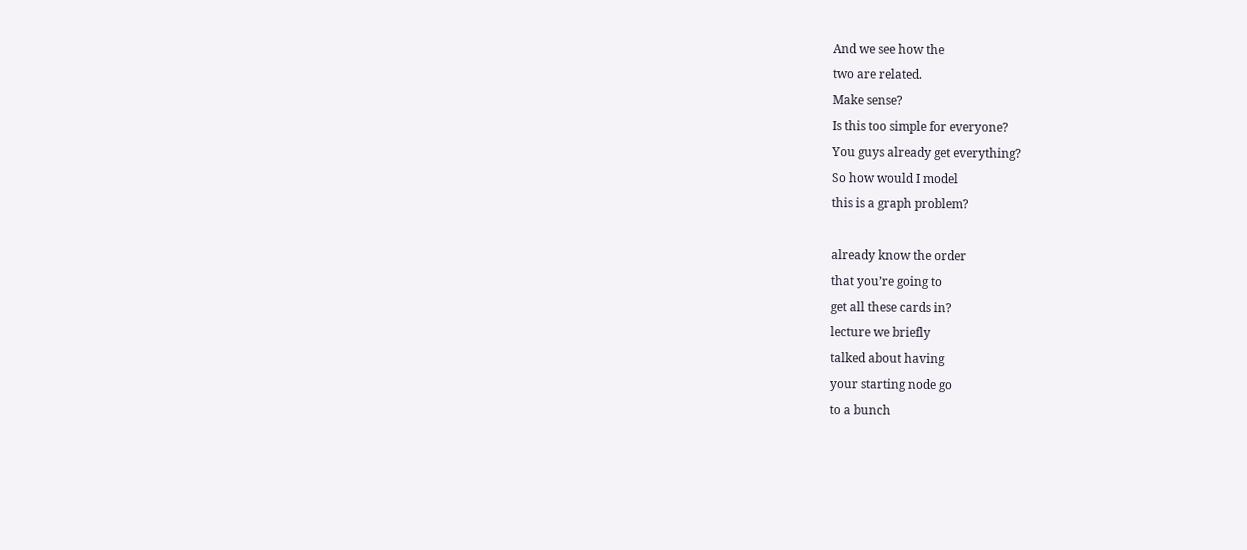And we see how the
two are related.
Make sense?
Is this too simple for everyone?
You guys already get everything?
So how would I model
this is a graph problem?

already know the order
that you’re going to
get all these cards in?
lecture we briefly
talked about having
your starting node go
to a bunch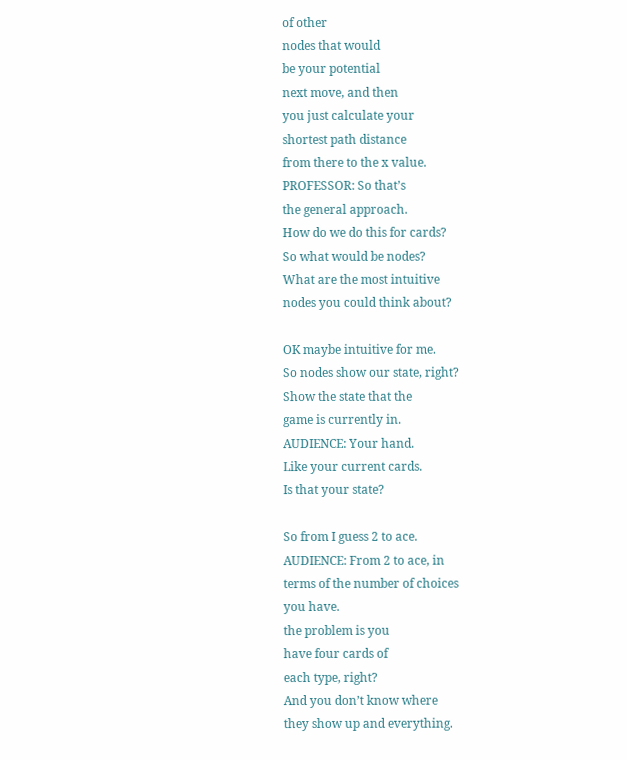of other
nodes that would
be your potential
next move, and then
you just calculate your
shortest path distance
from there to the x value.
PROFESSOR: So that’s
the general approach.
How do we do this for cards?
So what would be nodes?
What are the most intuitive
nodes you could think about?

OK maybe intuitive for me.
So nodes show our state, right?
Show the state that the
game is currently in.
AUDIENCE: Your hand.
Like your current cards.
Is that your state?

So from I guess 2 to ace.
AUDIENCE: From 2 to ace, in
terms of the number of choices
you have.
the problem is you
have four cards of
each type, right?
And you don’t know where
they show up and everything.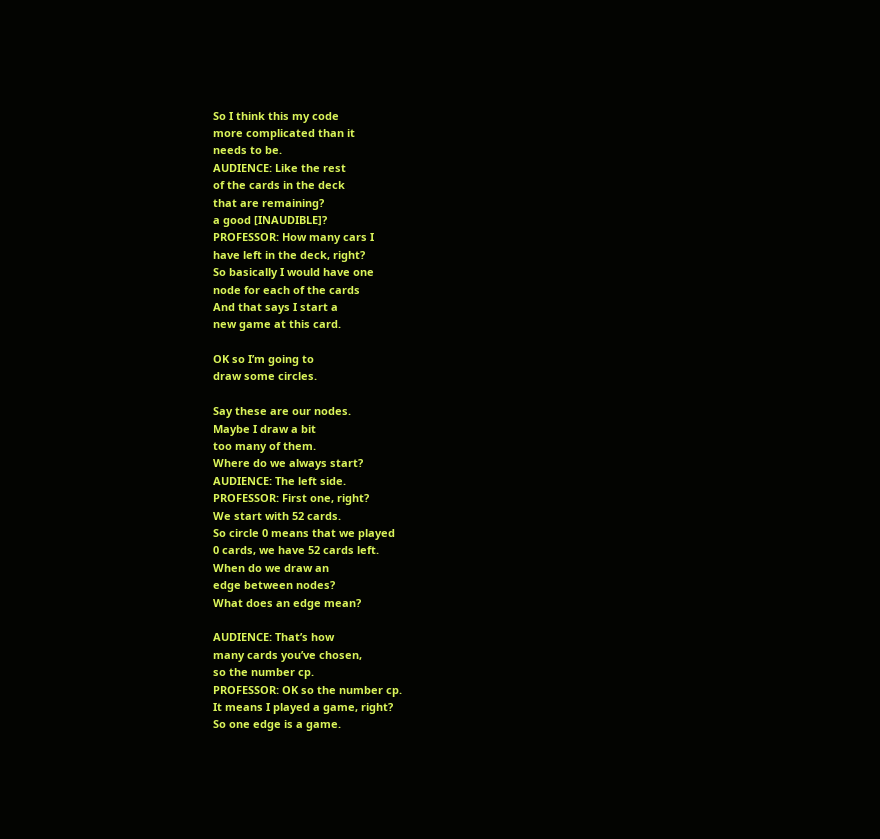So I think this my code
more complicated than it
needs to be.
AUDIENCE: Like the rest
of the cards in the deck
that are remaining?
a good [INAUDIBLE]?
PROFESSOR: How many cars I
have left in the deck, right?
So basically I would have one
node for each of the cards
And that says I start a
new game at this card.

OK so I’m going to
draw some circles.

Say these are our nodes.
Maybe I draw a bit
too many of them.
Where do we always start?
AUDIENCE: The left side.
PROFESSOR: First one, right?
We start with 52 cards.
So circle 0 means that we played
0 cards, we have 52 cards left.
When do we draw an
edge between nodes?
What does an edge mean?

AUDIENCE: That’s how
many cards you’ve chosen,
so the number cp.
PROFESSOR: OK so the number cp.
It means I played a game, right?
So one edge is a game.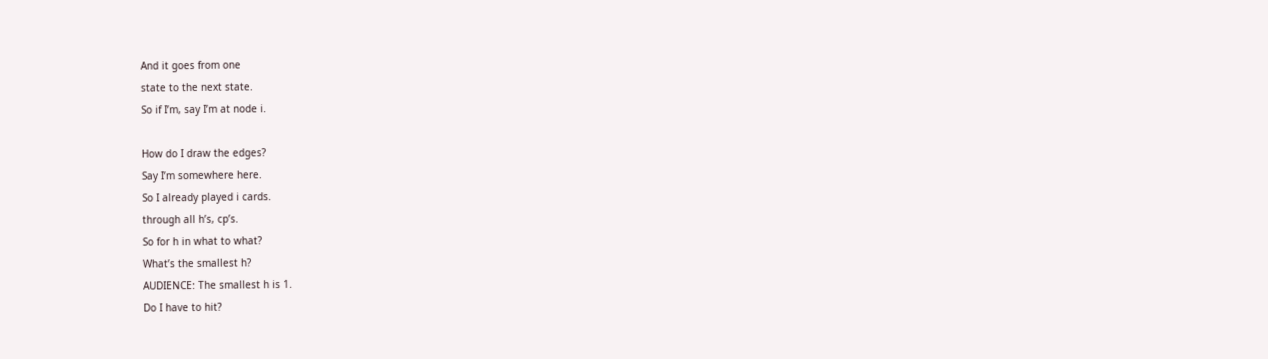And it goes from one
state to the next state.
So if I’m, say I’m at node i.

How do I draw the edges?
Say I’m somewhere here.
So I already played i cards.
through all h’s, cp’s.
So for h in what to what?
What’s the smallest h?
AUDIENCE: The smallest h is 1.
Do I have to hit?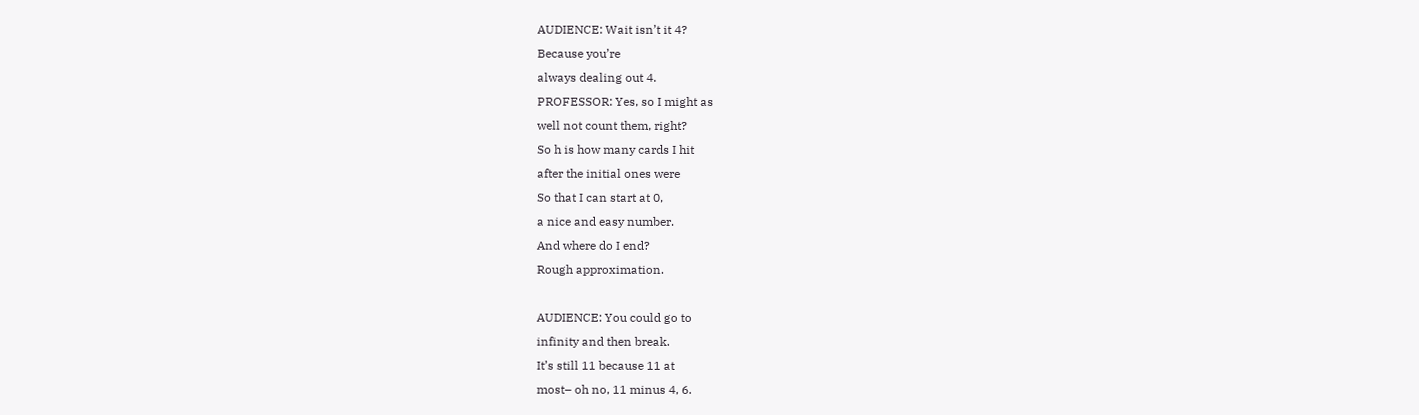AUDIENCE: Wait isn’t it 4?
Because you’re
always dealing out 4.
PROFESSOR: Yes, so I might as
well not count them, right?
So h is how many cards I hit
after the initial ones were
So that I can start at 0,
a nice and easy number.
And where do I end?
Rough approximation.

AUDIENCE: You could go to
infinity and then break.
It’s still 11 because 11 at
most– oh no, 11 minus 4, 6.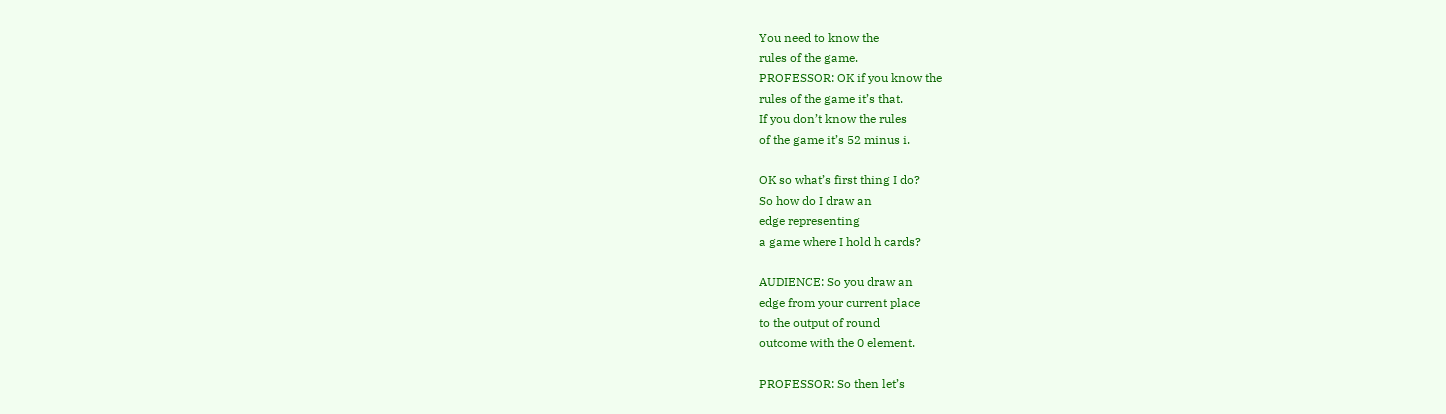You need to know the
rules of the game.
PROFESSOR: OK if you know the
rules of the game it’s that.
If you don’t know the rules
of the game it’s 52 minus i.

OK so what’s first thing I do?
So how do I draw an
edge representing
a game where I hold h cards?

AUDIENCE: So you draw an
edge from your current place
to the output of round
outcome with the 0 element.

PROFESSOR: So then let’s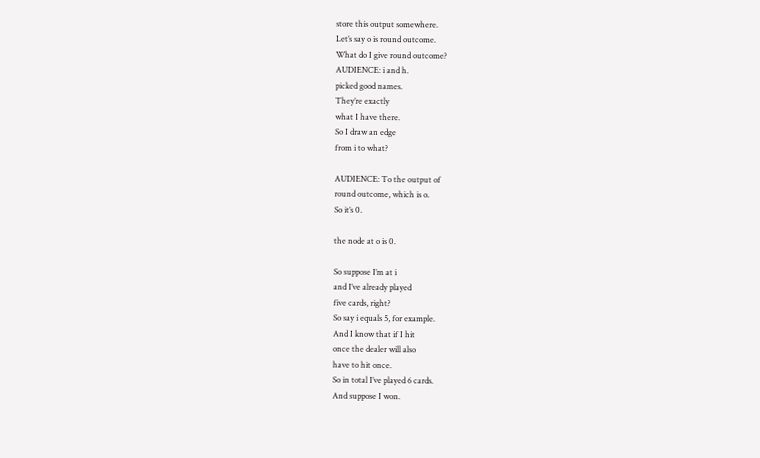store this output somewhere.
Let’s say o is round outcome.
What do I give round outcome?
AUDIENCE: i and h.
picked good names.
They’re exactly
what I have there.
So I draw an edge
from i to what?

AUDIENCE: To the output of
round outcome, which is o.
So it’s 0.

the node at o is 0.

So suppose I’m at i
and I’ve already played
five cards, right?
So say i equals 5, for example.
And I know that if I hit
once the dealer will also
have to hit once.
So in total I’ve played 6 cards.
And suppose I won.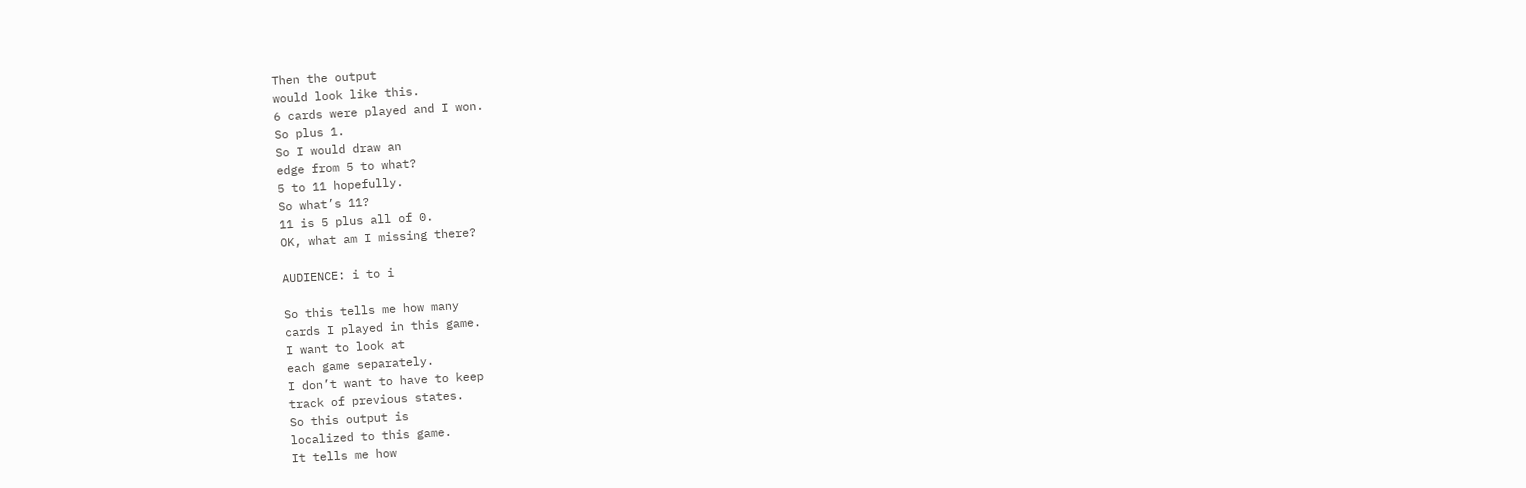Then the output
would look like this.
6 cards were played and I won.
So plus 1.
So I would draw an
edge from 5 to what?
5 to 11 hopefully.
So what’s 11?
11 is 5 plus all of 0.
OK, what am I missing there?

AUDIENCE: i to i

So this tells me how many
cards I played in this game.
I want to look at
each game separately.
I don’t want to have to keep
track of previous states.
So this output is
localized to this game.
It tells me how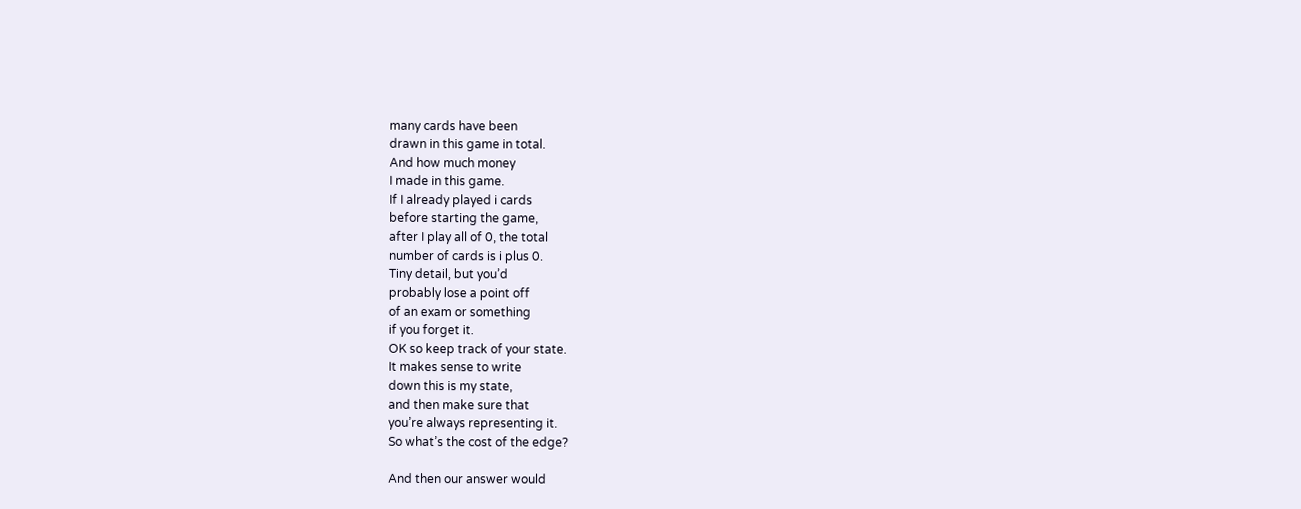many cards have been
drawn in this game in total.
And how much money
I made in this game.
If I already played i cards
before starting the game,
after I play all of 0, the total
number of cards is i plus 0.
Tiny detail, but you’d
probably lose a point off
of an exam or something
if you forget it.
OK so keep track of your state.
It makes sense to write
down this is my state,
and then make sure that
you’re always representing it.
So what’s the cost of the edge?

And then our answer would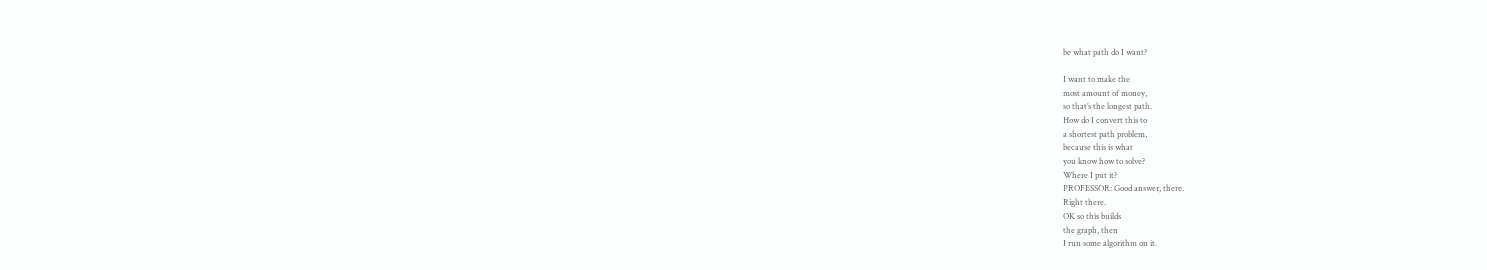be what path do I want?

I want to make the
most amount of money,
so that’s the longest path.
How do I convert this to
a shortest path problem,
because this is what
you know how to solve?
Where I put it?
PROFESSOR: Good answer, there.
Right there.
OK so this builds
the graph, then
I run some algorithm on it.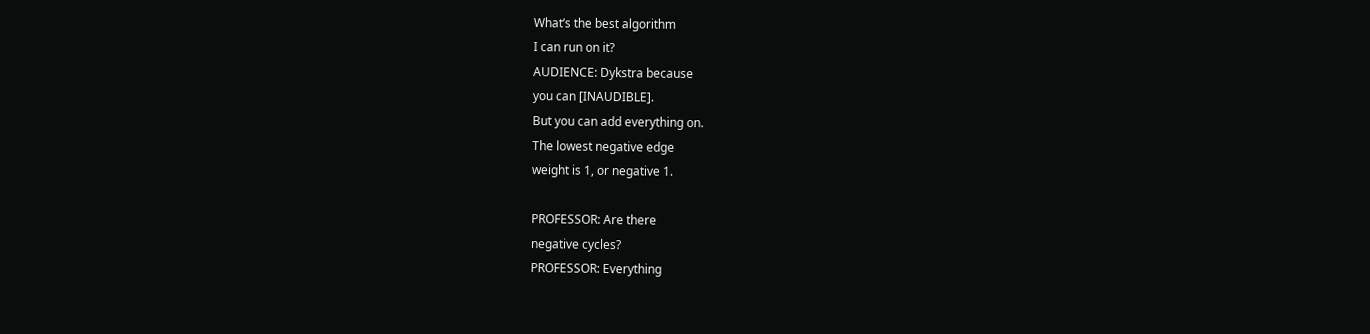What’s the best algorithm
I can run on it?
AUDIENCE: Dykstra because
you can [INAUDIBLE].
But you can add everything on.
The lowest negative edge
weight is 1, or negative 1.

PROFESSOR: Are there
negative cycles?
PROFESSOR: Everything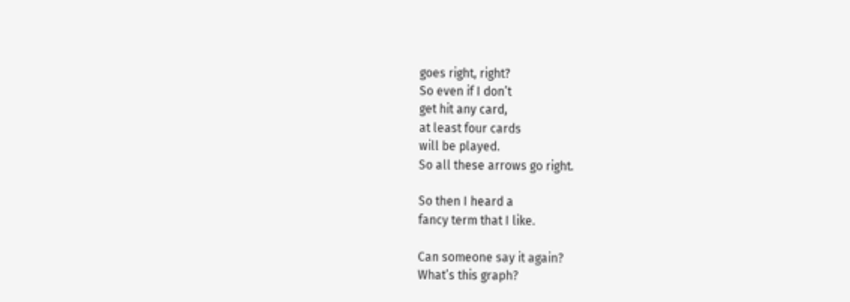goes right, right?
So even if I don’t
get hit any card,
at least four cards
will be played.
So all these arrows go right.

So then I heard a
fancy term that I like.

Can someone say it again?
What’s this graph?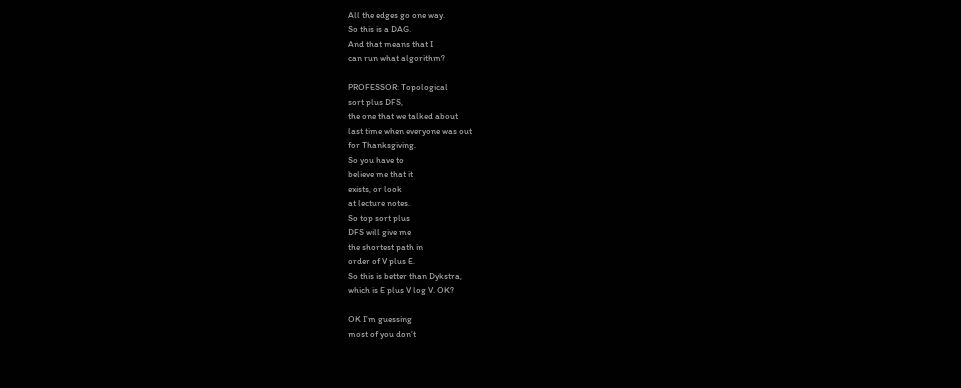All the edges go one way.
So this is a DAG.
And that means that I
can run what algorithm?

PROFESSOR: Topological
sort plus DFS,
the one that we talked about
last time when everyone was out
for Thanksgiving.
So you have to
believe me that it
exists, or look
at lecture notes.
So top sort plus
DFS will give me
the shortest path in
order of V plus E.
So this is better than Dykstra,
which is E plus V log V. OK?

OK I’m guessing
most of you don’t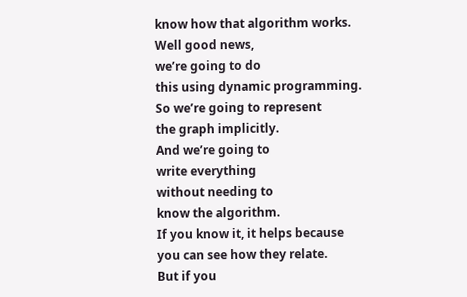know how that algorithm works.
Well good news,
we’re going to do
this using dynamic programming.
So we’re going to represent
the graph implicitly.
And we’re going to
write everything
without needing to
know the algorithm.
If you know it, it helps because
you can see how they relate.
But if you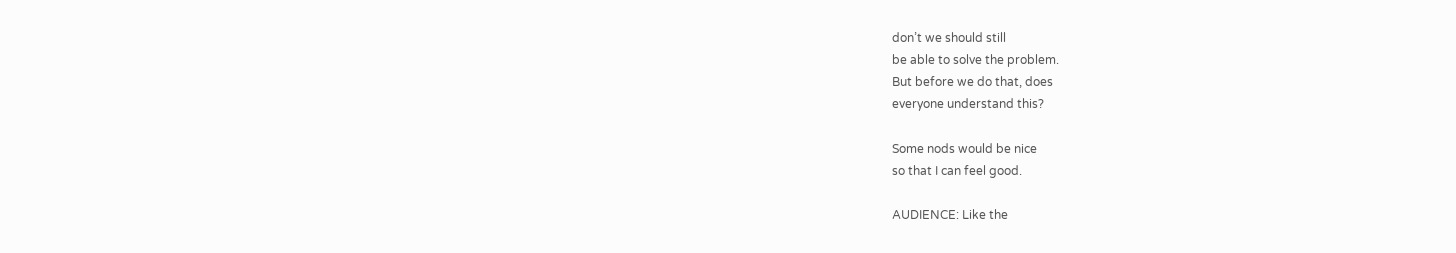don’t we should still
be able to solve the problem.
But before we do that, does
everyone understand this?

Some nods would be nice
so that I can feel good.

AUDIENCE: Like the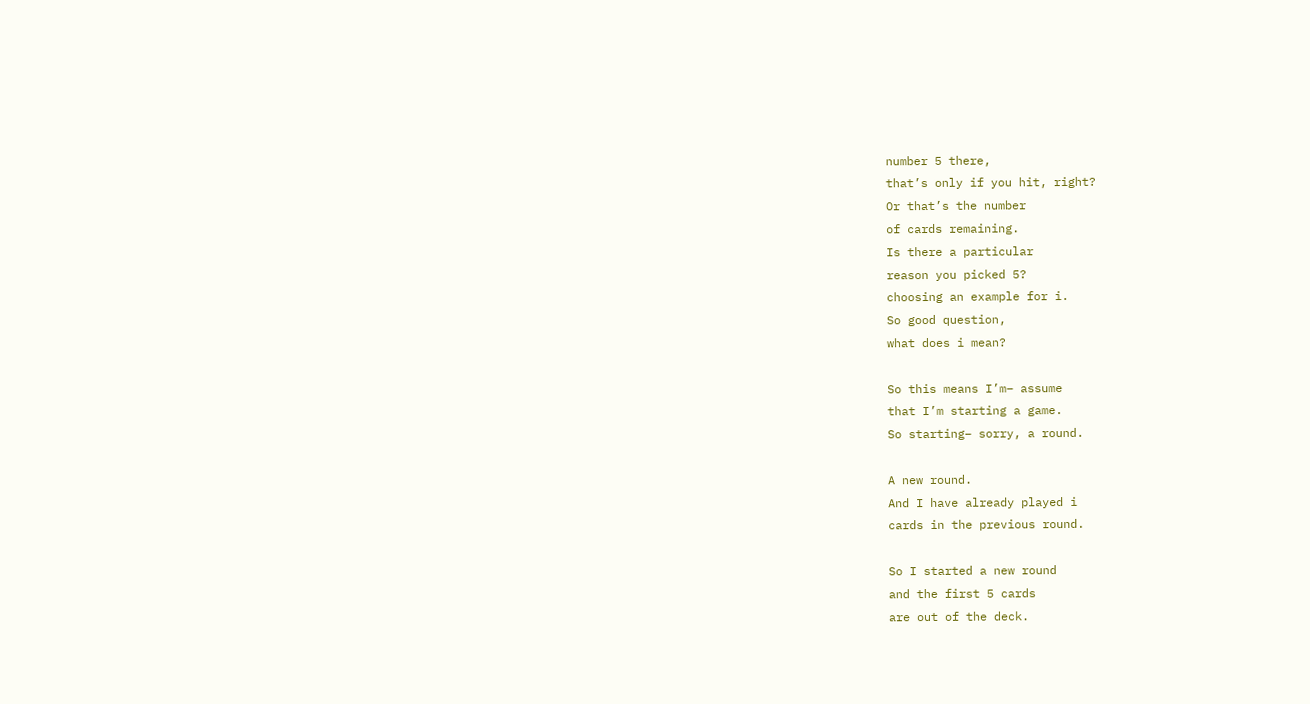number 5 there,
that’s only if you hit, right?
Or that’s the number
of cards remaining.
Is there a particular
reason you picked 5?
choosing an example for i.
So good question,
what does i mean?

So this means I’m– assume
that I’m starting a game.
So starting– sorry, a round.

A new round.
And I have already played i
cards in the previous round.

So I started a new round
and the first 5 cards
are out of the deck.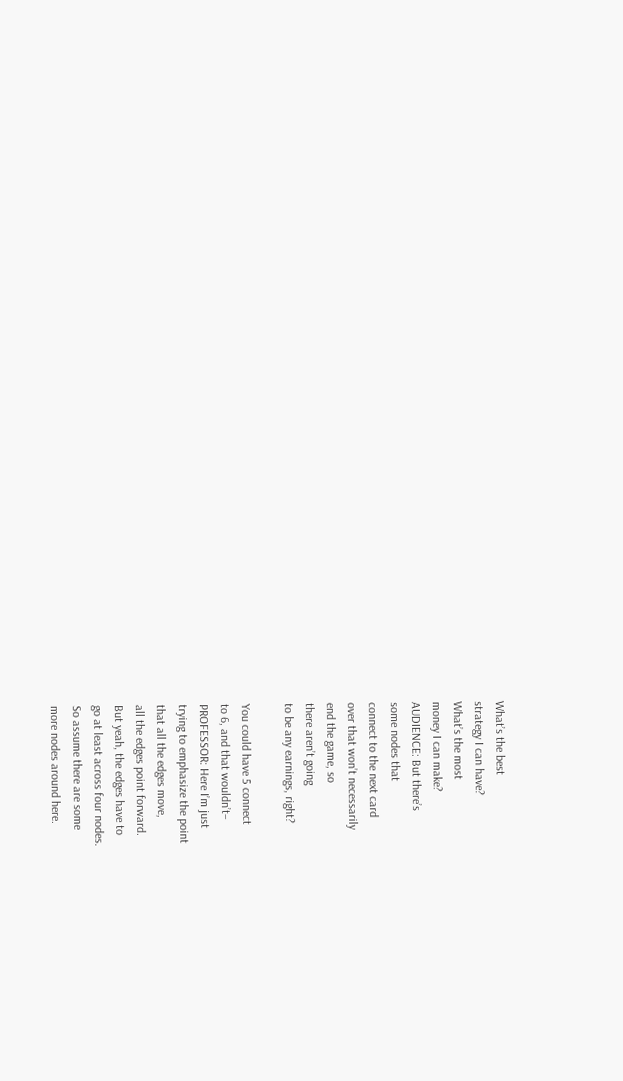What’s the best
strategy I can have?
What’s the most
money I can make?
AUDIENCE: But there’s
some nodes that
connect to the next card
over that won’t necessarily
end the game, so
there aren’t going
to be any earnings, right?

You could have 5 connect
to 6, and that wouldn’t–
PROFESSOR: Here I’m just
trying to emphasize the point
that all the edges move,
all the edges point forward.
But yeah, the edges have to
go at least across four nodes.
So assume there are some
more nodes around here.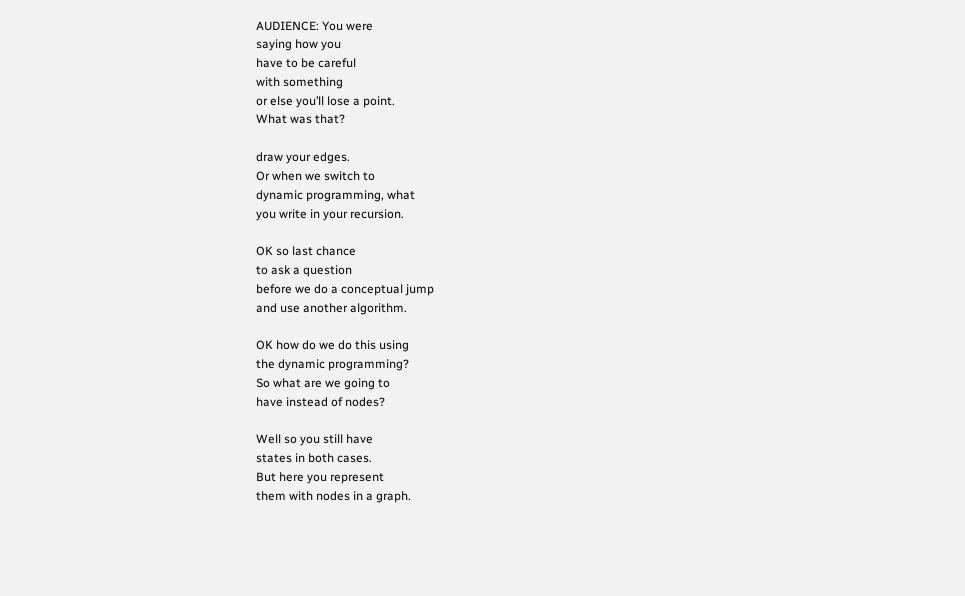AUDIENCE: You were
saying how you
have to be careful
with something
or else you’ll lose a point.
What was that?

draw your edges.
Or when we switch to
dynamic programming, what
you write in your recursion.

OK so last chance
to ask a question
before we do a conceptual jump
and use another algorithm.

OK how do we do this using
the dynamic programming?
So what are we going to
have instead of nodes?

Well so you still have
states in both cases.
But here you represent
them with nodes in a graph.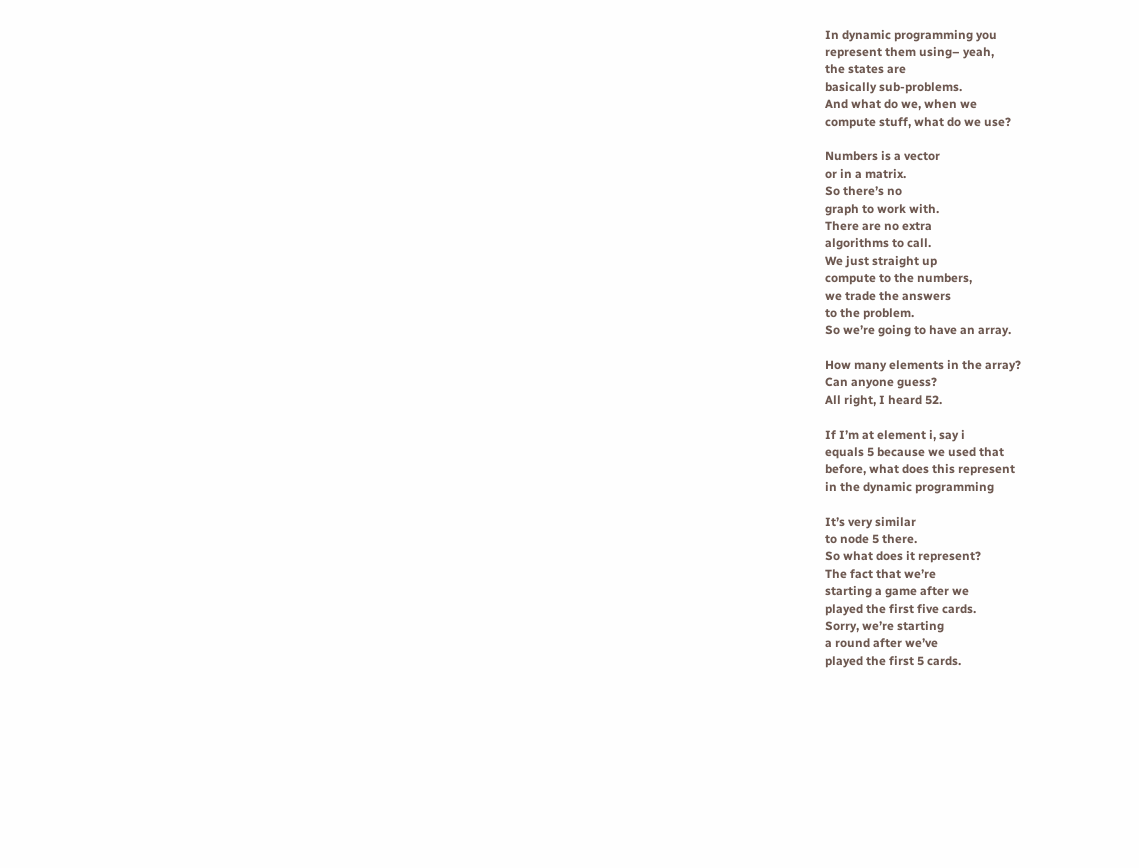In dynamic programming you
represent them using– yeah,
the states are
basically sub-problems.
And what do we, when we
compute stuff, what do we use?

Numbers is a vector
or in a matrix.
So there’s no
graph to work with.
There are no extra
algorithms to call.
We just straight up
compute to the numbers,
we trade the answers
to the problem.
So we’re going to have an array.

How many elements in the array?
Can anyone guess?
All right, I heard 52.

If I’m at element i, say i
equals 5 because we used that
before, what does this represent
in the dynamic programming

It’s very similar
to node 5 there.
So what does it represent?
The fact that we’re
starting a game after we
played the first five cards.
Sorry, we’re starting
a round after we’ve
played the first 5 cards.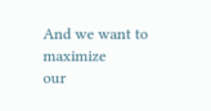And we want to maximize
our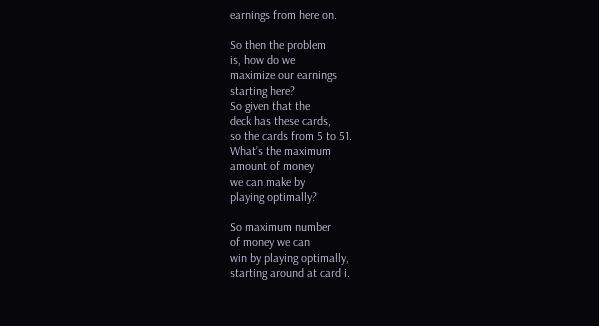earnings from here on.

So then the problem
is, how do we
maximize our earnings
starting here?
So given that the
deck has these cards,
so the cards from 5 to 51.
What’s the maximum
amount of money
we can make by
playing optimally?

So maximum number
of money we can
win by playing optimally,
starting around at card i.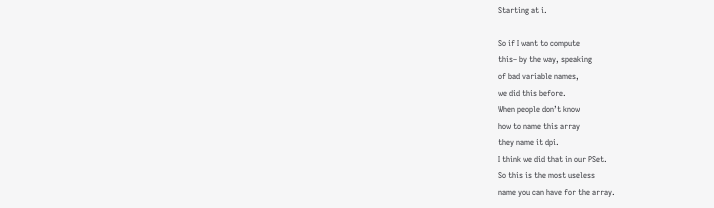Starting at i.

So if I want to compute
this– by the way, speaking
of bad variable names,
we did this before.
When people don’t know
how to name this array
they name it dpi.
I think we did that in our PSet.
So this is the most useless
name you can have for the array.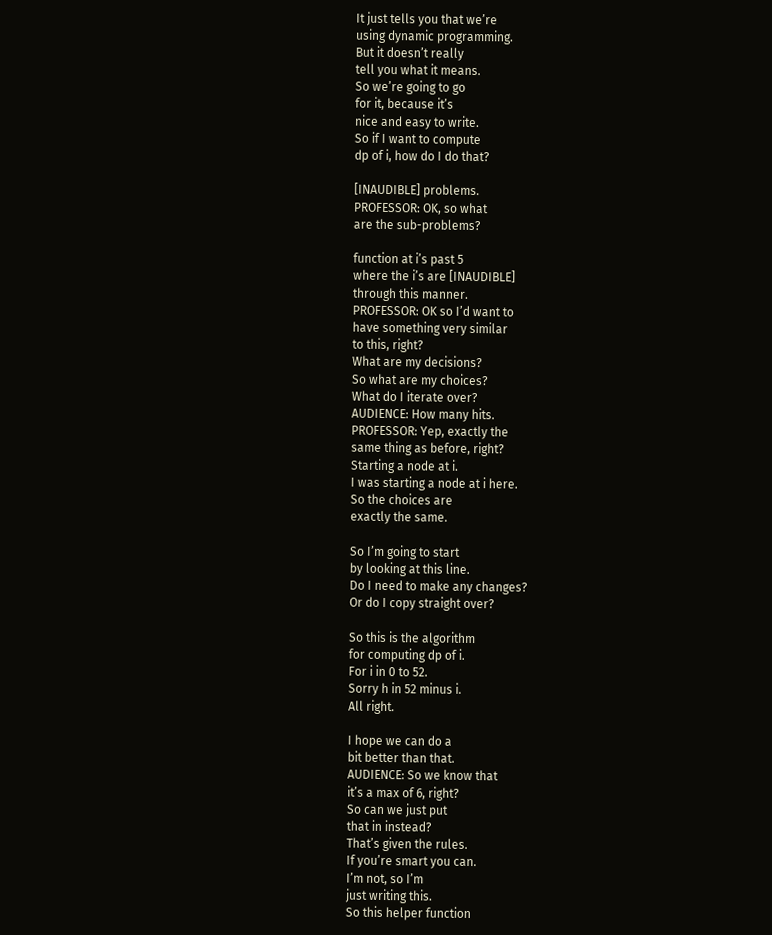It just tells you that we’re
using dynamic programming.
But it doesn’t really
tell you what it means.
So we’re going to go
for it, because it’s
nice and easy to write.
So if I want to compute
dp of i, how do I do that?

[INAUDIBLE] problems.
PROFESSOR: OK, so what
are the sub-problems?

function at i’s past 5
where the i’s are [INAUDIBLE]
through this manner.
PROFESSOR: OK so I’d want to
have something very similar
to this, right?
What are my decisions?
So what are my choices?
What do I iterate over?
AUDIENCE: How many hits.
PROFESSOR: Yep, exactly the
same thing as before, right?
Starting a node at i.
I was starting a node at i here.
So the choices are
exactly the same.

So I’m going to start
by looking at this line.
Do I need to make any changes?
Or do I copy straight over?

So this is the algorithm
for computing dp of i.
For i in 0 to 52.
Sorry h in 52 minus i.
All right.

I hope we can do a
bit better than that.
AUDIENCE: So we know that
it’s a max of 6, right?
So can we just put
that in instead?
That’s given the rules.
If you’re smart you can.
I’m not, so I’m
just writing this.
So this helper function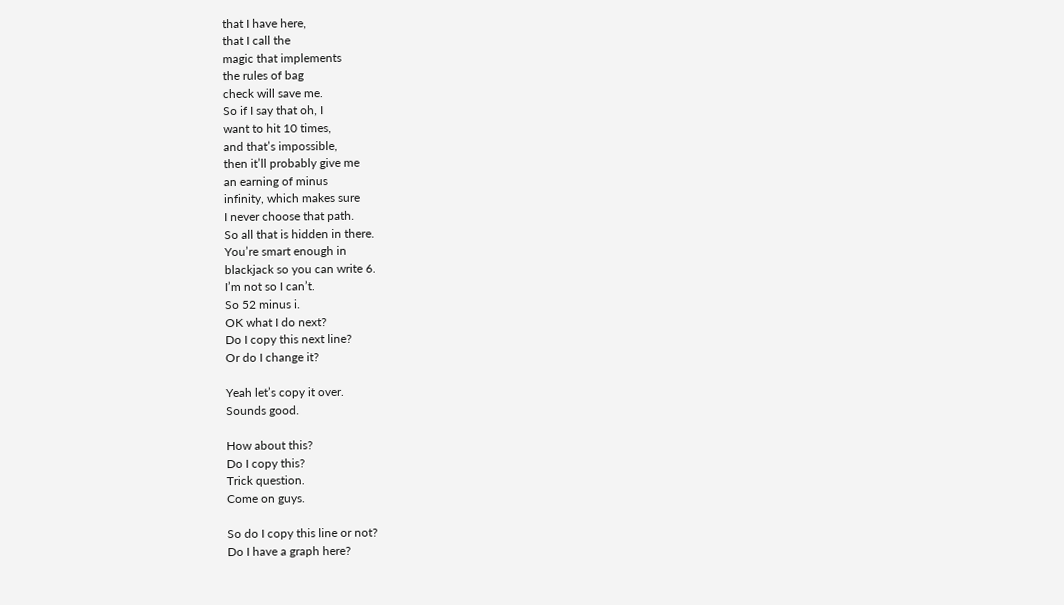that I have here,
that I call the
magic that implements
the rules of bag
check will save me.
So if I say that oh, I
want to hit 10 times,
and that’s impossible,
then it’ll probably give me
an earning of minus
infinity, which makes sure
I never choose that path.
So all that is hidden in there.
You’re smart enough in
blackjack so you can write 6.
I’m not so I can’t.
So 52 minus i.
OK what I do next?
Do I copy this next line?
Or do I change it?

Yeah let’s copy it over.
Sounds good.

How about this?
Do I copy this?
Trick question.
Come on guys.

So do I copy this line or not?
Do I have a graph here?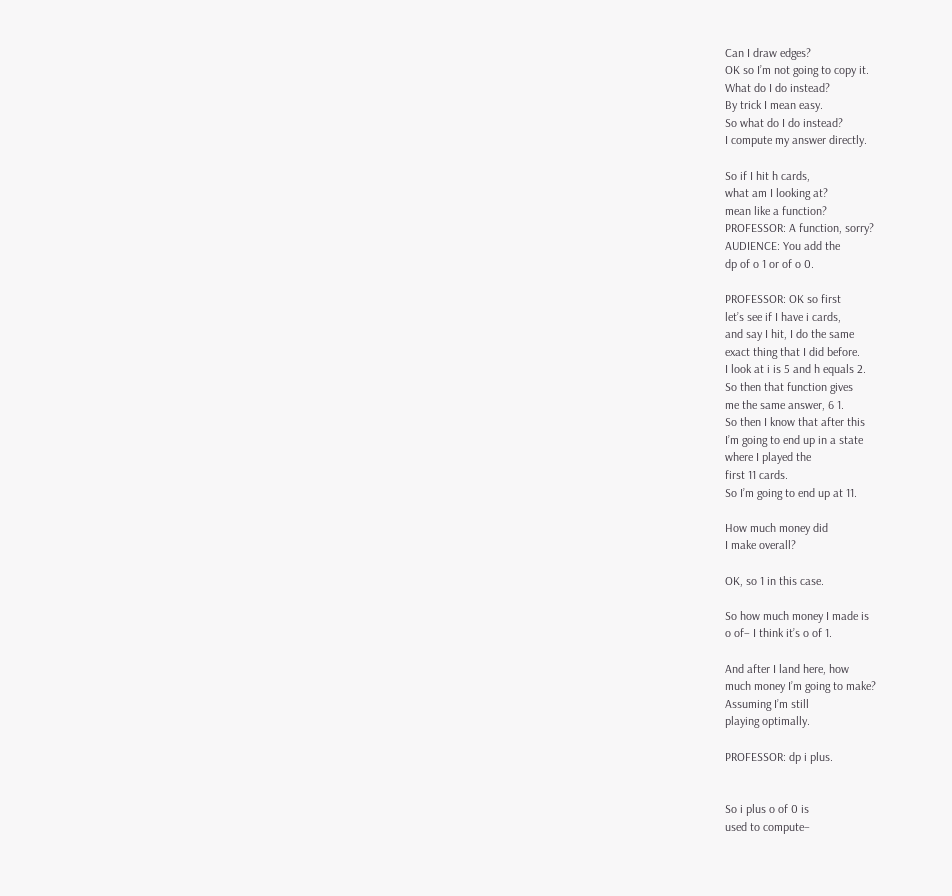Can I draw edges?
OK so I’m not going to copy it.
What do I do instead?
By trick I mean easy.
So what do I do instead?
I compute my answer directly.

So if I hit h cards,
what am I looking at?
mean like a function?
PROFESSOR: A function, sorry?
AUDIENCE: You add the
dp of o 1 or of o 0.

PROFESSOR: OK so first
let’s see if I have i cards,
and say I hit, I do the same
exact thing that I did before.
I look at i is 5 and h equals 2.
So then that function gives
me the same answer, 6 1.
So then I know that after this
I’m going to end up in a state
where I played the
first 11 cards.
So I’m going to end up at 11.

How much money did
I make overall?

OK, so 1 in this case.

So how much money I made is
o of– I think it’s o of 1.

And after I land here, how
much money I’m going to make?
Assuming I’m still
playing optimally.

PROFESSOR: dp i plus.


So i plus o of 0 is
used to compute–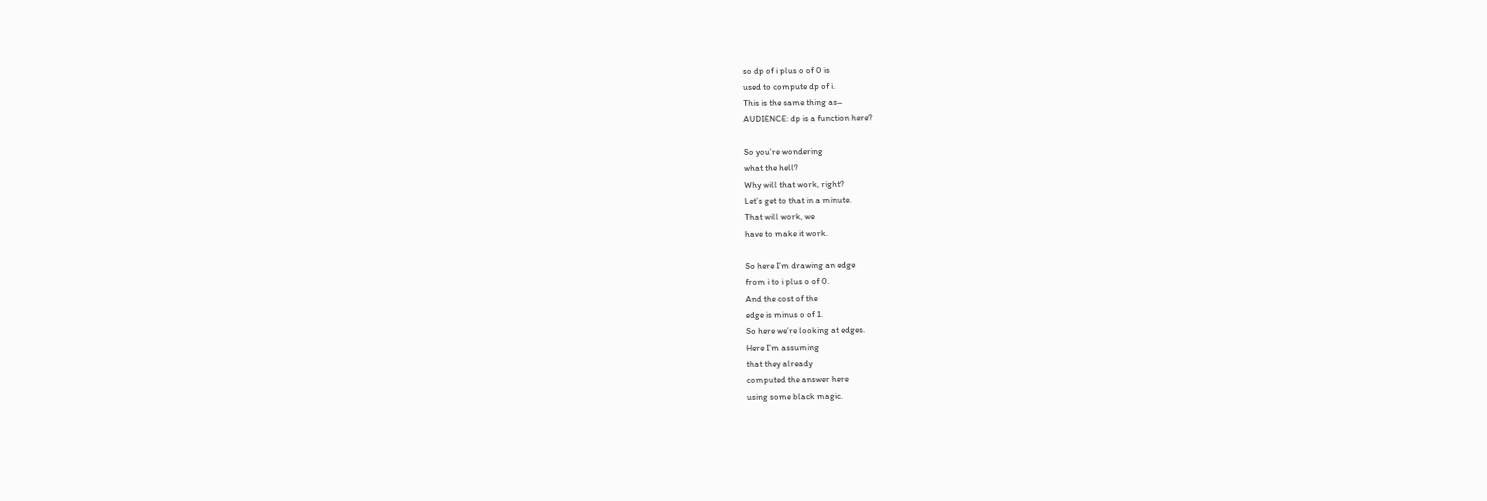so dp of i plus o of 0 is
used to compute dp of i.
This is the same thing as–
AUDIENCE: dp is a function here?

So you’re wondering
what the hell?
Why will that work, right?
Let’s get to that in a minute.
That will work, we
have to make it work.

So here I’m drawing an edge
from i to i plus o of 0.
And the cost of the
edge is minus o of 1.
So here we’re looking at edges.
Here I’m assuming
that they already
computed the answer here
using some black magic.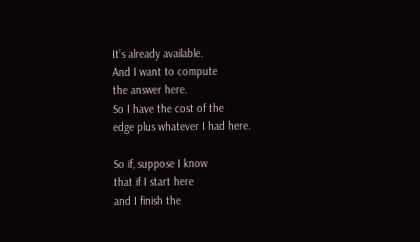It’s already available.
And I want to compute
the answer here.
So I have the cost of the
edge plus whatever I had here.

So if, suppose I know
that if I start here
and I finish the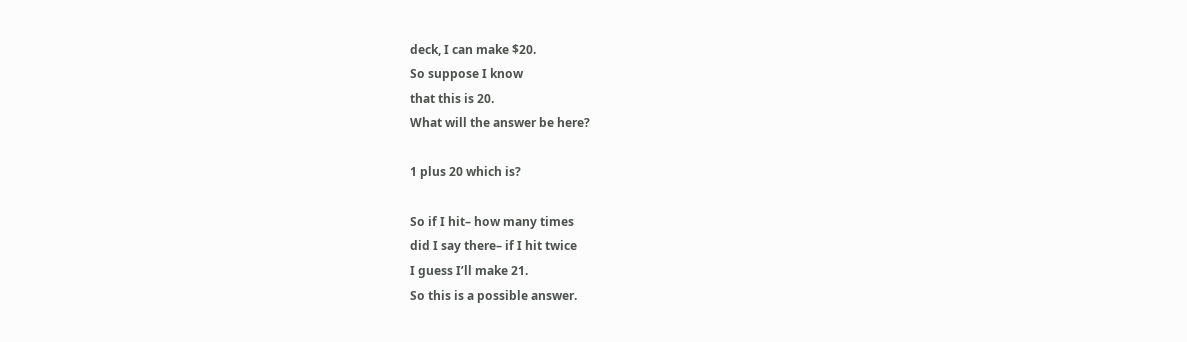deck, I can make $20.
So suppose I know
that this is 20.
What will the answer be here?

1 plus 20 which is?

So if I hit– how many times
did I say there– if I hit twice
I guess I’ll make 21.
So this is a possible answer.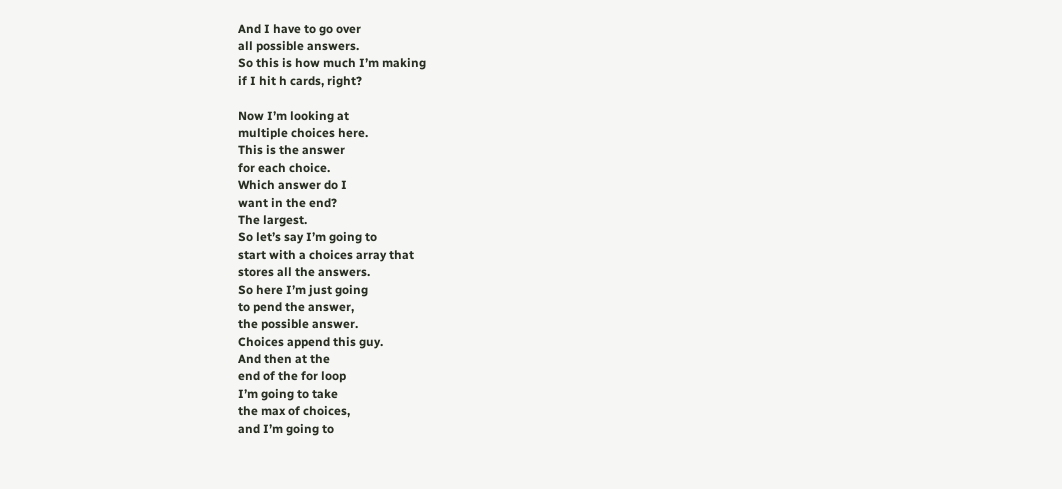And I have to go over
all possible answers.
So this is how much I’m making
if I hit h cards, right?

Now I’m looking at
multiple choices here.
This is the answer
for each choice.
Which answer do I
want in the end?
The largest.
So let’s say I’m going to
start with a choices array that
stores all the answers.
So here I’m just going
to pend the answer,
the possible answer.
Choices append this guy.
And then at the
end of the for loop
I’m going to take
the max of choices,
and I’m going to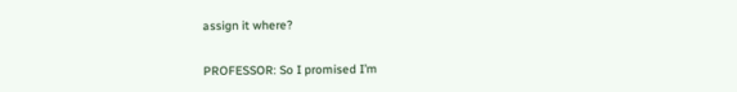assign it where?


PROFESSOR: So I promised I’m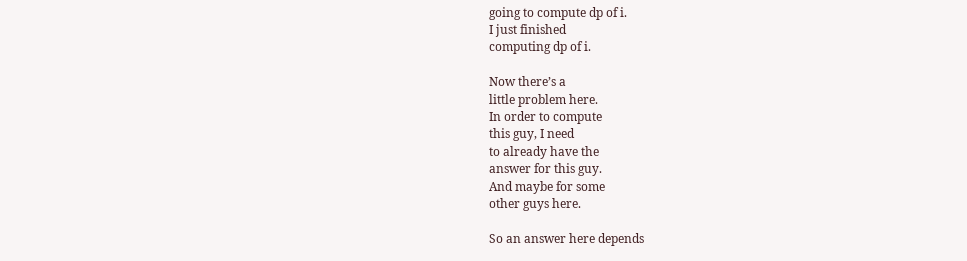going to compute dp of i.
I just finished
computing dp of i.

Now there’s a
little problem here.
In order to compute
this guy, I need
to already have the
answer for this guy.
And maybe for some
other guys here.

So an answer here depends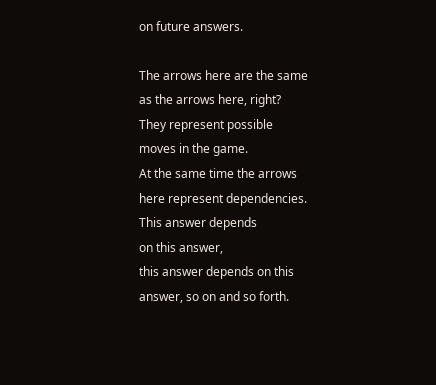on future answers.

The arrows here are the same
as the arrows here, right?
They represent possible
moves in the game.
At the same time the arrows
here represent dependencies.
This answer depends
on this answer,
this answer depends on this
answer, so on and so forth.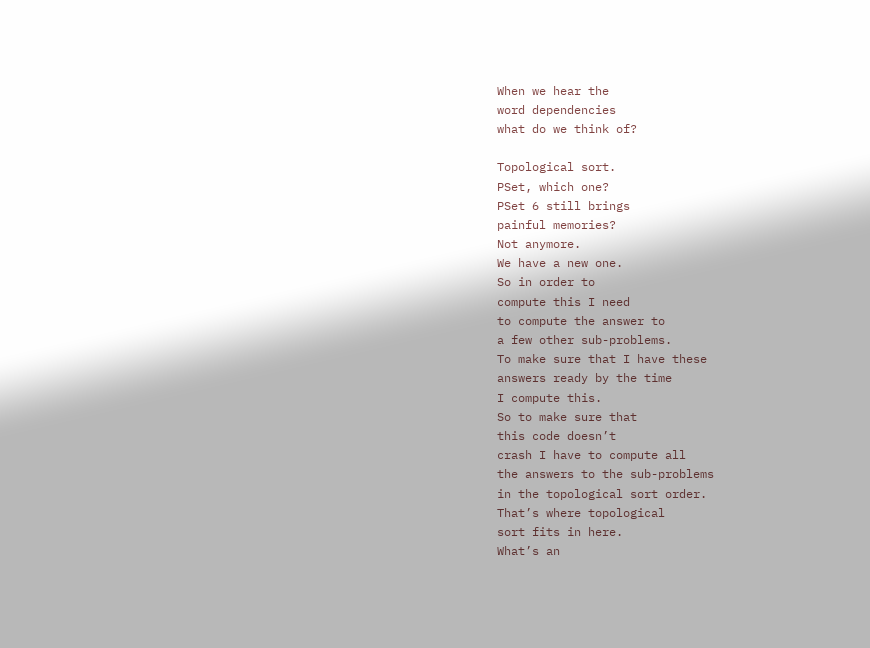When we hear the
word dependencies
what do we think of?

Topological sort.
PSet, which one?
PSet 6 still brings
painful memories?
Not anymore.
We have a new one.
So in order to
compute this I need
to compute the answer to
a few other sub-problems.
To make sure that I have these
answers ready by the time
I compute this.
So to make sure that
this code doesn’t
crash I have to compute all
the answers to the sub-problems
in the topological sort order.
That’s where topological
sort fits in here.
What’s an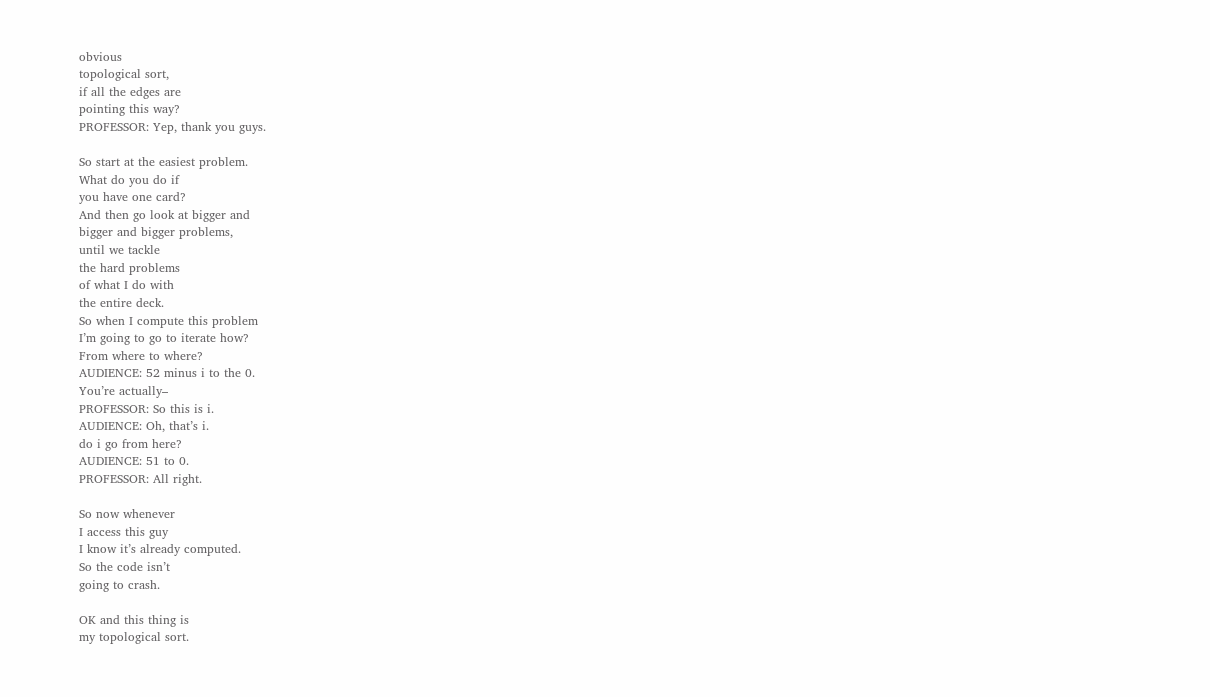obvious
topological sort,
if all the edges are
pointing this way?
PROFESSOR: Yep, thank you guys.

So start at the easiest problem.
What do you do if
you have one card?
And then go look at bigger and
bigger and bigger problems,
until we tackle
the hard problems
of what I do with
the entire deck.
So when I compute this problem
I’m going to go to iterate how?
From where to where?
AUDIENCE: 52 minus i to the 0.
You’re actually–
PROFESSOR: So this is i.
AUDIENCE: Oh, that’s i.
do i go from here?
AUDIENCE: 51 to 0.
PROFESSOR: All right.

So now whenever
I access this guy
I know it’s already computed.
So the code isn’t
going to crash.

OK and this thing is
my topological sort.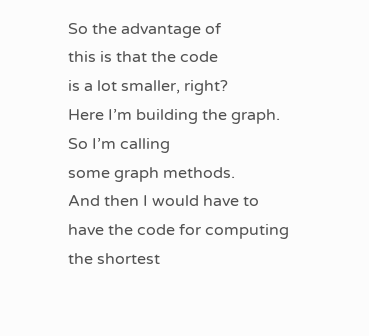So the advantage of
this is that the code
is a lot smaller, right?
Here I’m building the graph.
So I’m calling
some graph methods.
And then I would have to
have the code for computing
the shortest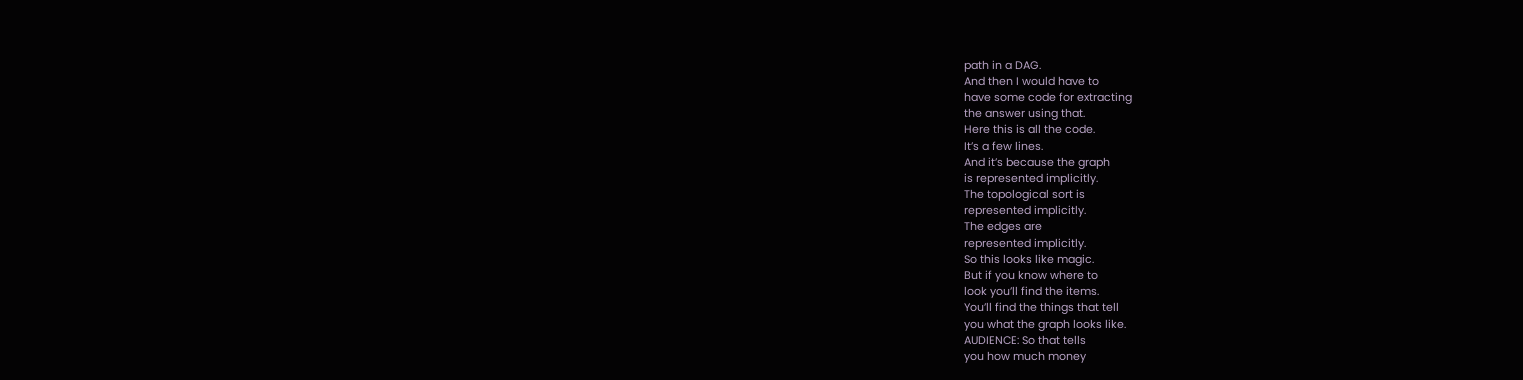path in a DAG.
And then I would have to
have some code for extracting
the answer using that.
Here this is all the code.
It’s a few lines.
And it’s because the graph
is represented implicitly.
The topological sort is
represented implicitly.
The edges are
represented implicitly.
So this looks like magic.
But if you know where to
look you’ll find the items.
You’ll find the things that tell
you what the graph looks like.
AUDIENCE: So that tells
you how much money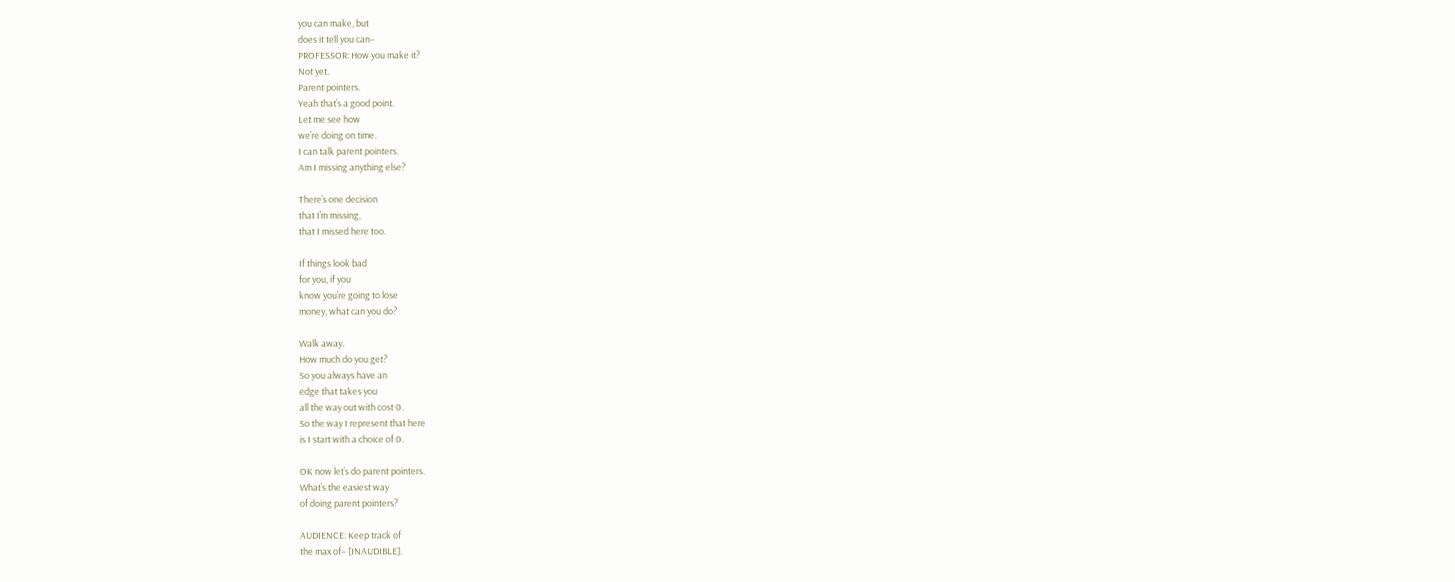you can make, but
does it tell you can–
PROFESSOR: How you make it?
Not yet.
Parent pointers.
Yeah that’s a good point.
Let me see how
we’re doing on time.
I can talk parent pointers.
Am I missing anything else?

There’s one decision
that I’m missing,
that I missed here too.

If things look bad
for you, if you
know you’re going to lose
money, what can you do?

Walk away.
How much do you get?
So you always have an
edge that takes you
all the way out with cost 0.
So the way I represent that here
is I start with a choice of 0.

OK now let’s do parent pointers.
What’s the easiest way
of doing parent pointers?

AUDIENCE: Keep track of
the max of– [INAUDIBLE].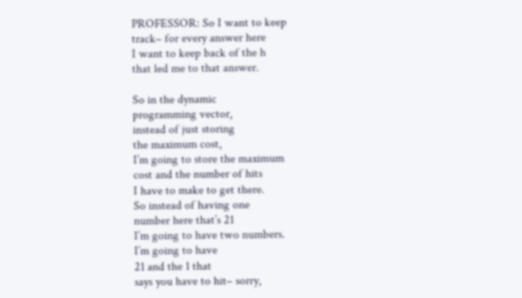PROFESSOR: So I want to keep
track– for every answer here
I want to keep back of the h
that led me to that answer.

So in the dynamic
programming vector,
instead of just storing
the maximum cost,
I’m going to store the maximum
cost and the number of hits
I have to make to get there.
So instead of having one
number here that’s 21
I’m going to have two numbers.
I’m going to have
21 and the 1 that
says you have to hit– sorry,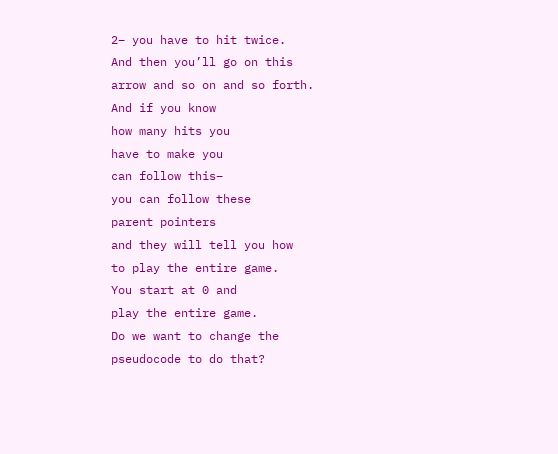2– you have to hit twice.
And then you’ll go on this
arrow and so on and so forth.
And if you know
how many hits you
have to make you
can follow this–
you can follow these
parent pointers
and they will tell you how
to play the entire game.
You start at 0 and
play the entire game.
Do we want to change the
pseudocode to do that?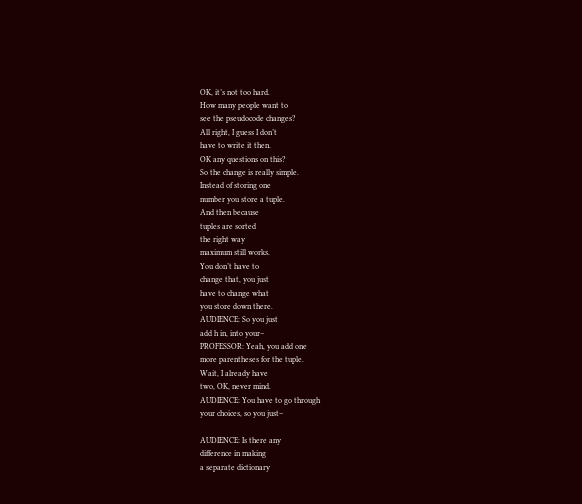OK, it’s not too hard.
How many people want to
see the pseudocode changes?
All right, I guess I don’t
have to write it then.
OK any questions on this?
So the change is really simple.
Instead of storing one
number you store a tuple.
And then because
tuples are sorted
the right way
maximum still works.
You don’t have to
change that, you just
have to change what
you store down there.
AUDIENCE: So you just
add h in, into your–
PROFESSOR: Yeah, you add one
more parentheses for the tuple.
Wait, I already have
two, OK, never mind.
AUDIENCE: You have to go through
your choices, so you just–

AUDIENCE: Is there any
difference in making
a separate dictionary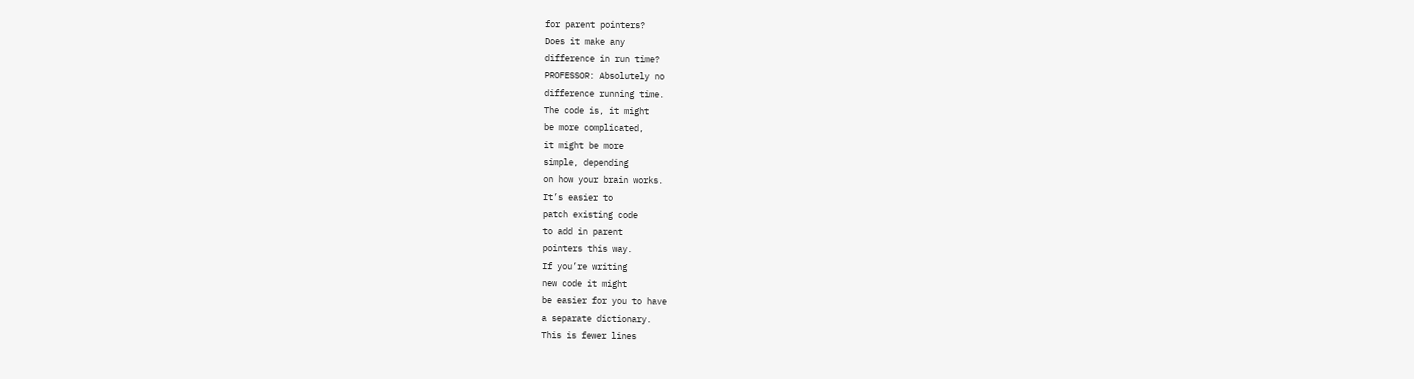for parent pointers?
Does it make any
difference in run time?
PROFESSOR: Absolutely no
difference running time.
The code is, it might
be more complicated,
it might be more
simple, depending
on how your brain works.
It’s easier to
patch existing code
to add in parent
pointers this way.
If you’re writing
new code it might
be easier for you to have
a separate dictionary.
This is fewer lines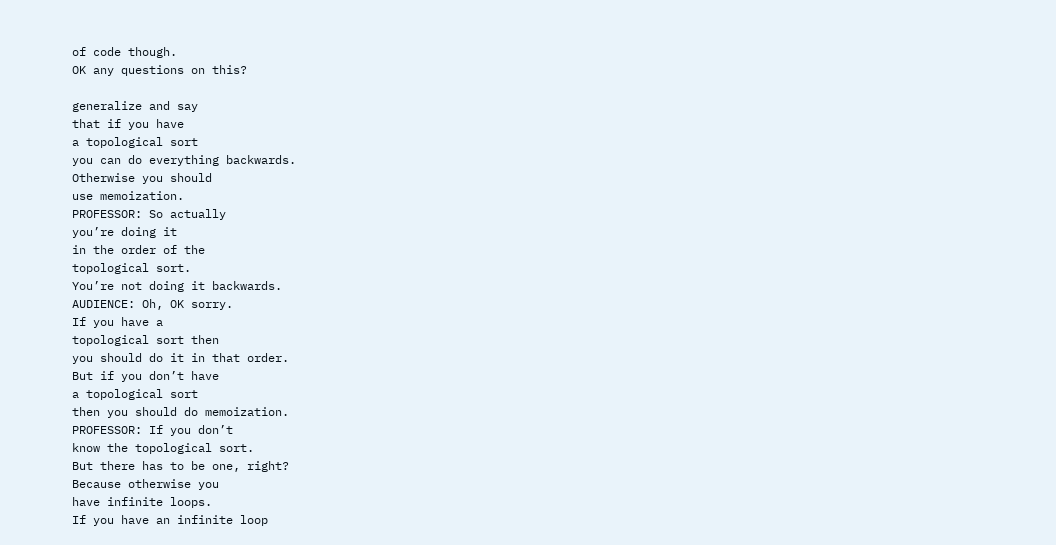of code though.
OK any questions on this?

generalize and say
that if you have
a topological sort
you can do everything backwards.
Otherwise you should
use memoization.
PROFESSOR: So actually
you’re doing it
in the order of the
topological sort.
You’re not doing it backwards.
AUDIENCE: Oh, OK sorry.
If you have a
topological sort then
you should do it in that order.
But if you don’t have
a topological sort
then you should do memoization.
PROFESSOR: If you don’t
know the topological sort.
But there has to be one, right?
Because otherwise you
have infinite loops.
If you have an infinite loop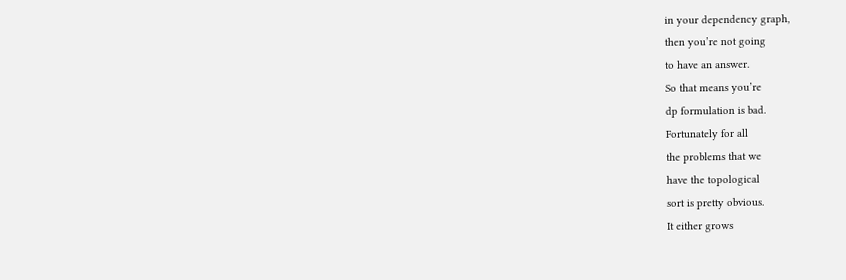in your dependency graph,
then you’re not going
to have an answer.
So that means you’re
dp formulation is bad.
Fortunately for all
the problems that we
have the topological
sort is pretty obvious.
It either grows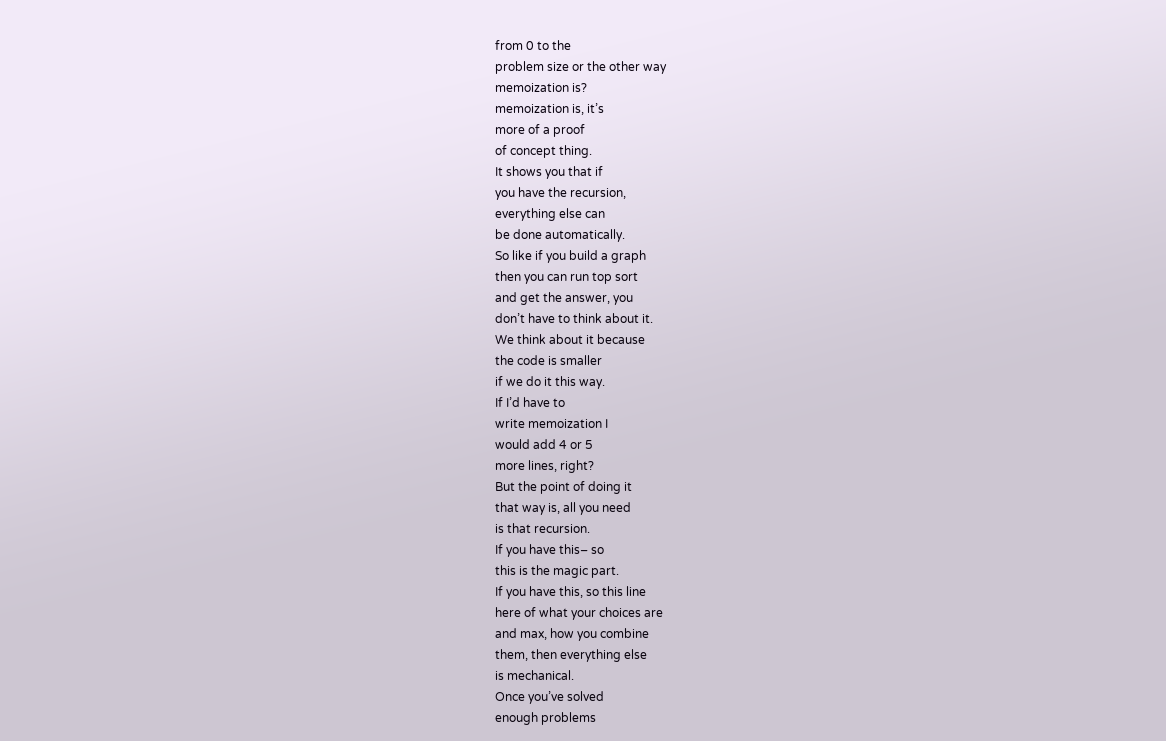from 0 to the
problem size or the other way
memoization is?
memoization is, it’s
more of a proof
of concept thing.
It shows you that if
you have the recursion,
everything else can
be done automatically.
So like if you build a graph
then you can run top sort
and get the answer, you
don’t have to think about it.
We think about it because
the code is smaller
if we do it this way.
If I’d have to
write memoization I
would add 4 or 5
more lines, right?
But the point of doing it
that way is, all you need
is that recursion.
If you have this– so
this is the magic part.
If you have this, so this line
here of what your choices are
and max, how you combine
them, then everything else
is mechanical.
Once you’ve solved
enough problems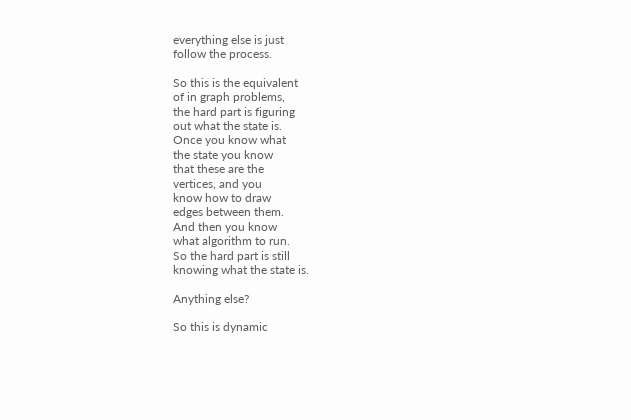everything else is just
follow the process.

So this is the equivalent
of in graph problems,
the hard part is figuring
out what the state is.
Once you know what
the state you know
that these are the
vertices, and you
know how to draw
edges between them.
And then you know
what algorithm to run.
So the hard part is still
knowing what the state is.

Anything else?

So this is dynamic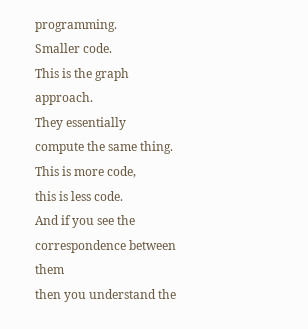programming.
Smaller code.
This is the graph approach.
They essentially
compute the same thing.
This is more code,
this is less code.
And if you see the
correspondence between them
then you understand the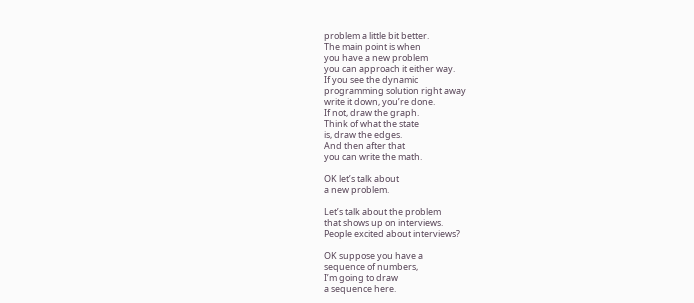problem a little bit better.
The main point is when
you have a new problem
you can approach it either way.
If you see the dynamic
programming solution right away
write it down, you’re done.
If not, draw the graph.
Think of what the state
is, draw the edges.
And then after that
you can write the math.

OK let’s talk about
a new problem.

Let’s talk about the problem
that shows up on interviews.
People excited about interviews?

OK suppose you have a
sequence of numbers,
I’m going to draw
a sequence here.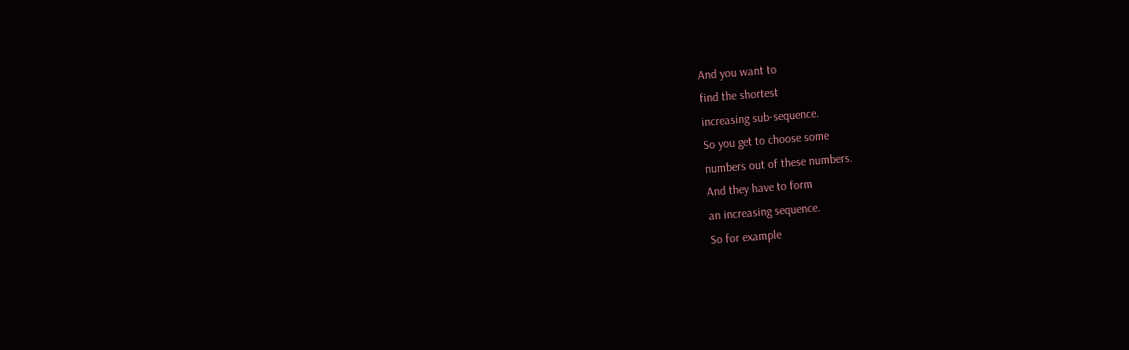And you want to
find the shortest
increasing sub-sequence.
So you get to choose some
numbers out of these numbers.
And they have to form
an increasing sequence.
So for example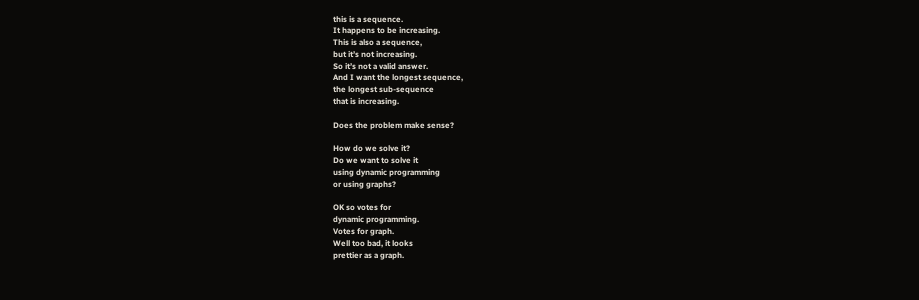this is a sequence.
It happens to be increasing.
This is also a sequence,
but it’s not increasing.
So it’s not a valid answer.
And I want the longest sequence,
the longest sub-sequence
that is increasing.

Does the problem make sense?

How do we solve it?
Do we want to solve it
using dynamic programming
or using graphs?

OK so votes for
dynamic programming.
Votes for graph.
Well too bad, it looks
prettier as a graph.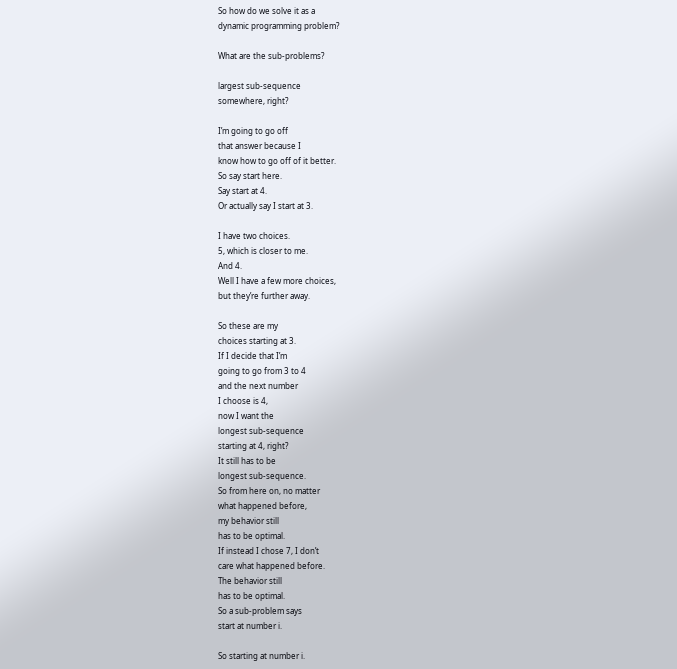So how do we solve it as a
dynamic programming problem?

What are the sub-problems?

largest sub-sequence
somewhere, right?

I’m going to go off
that answer because I
know how to go off of it better.
So say start here.
Say start at 4.
Or actually say I start at 3.

I have two choices.
5, which is closer to me.
And 4.
Well I have a few more choices,
but they’re further away.

So these are my
choices starting at 3.
If I decide that I’m
going to go from 3 to 4
and the next number
I choose is 4,
now I want the
longest sub-sequence
starting at 4, right?
It still has to be
longest sub-sequence.
So from here on, no matter
what happened before,
my behavior still
has to be optimal.
If instead I chose 7, I don’t
care what happened before.
The behavior still
has to be optimal.
So a sub-problem says
start at number i.

So starting at number i.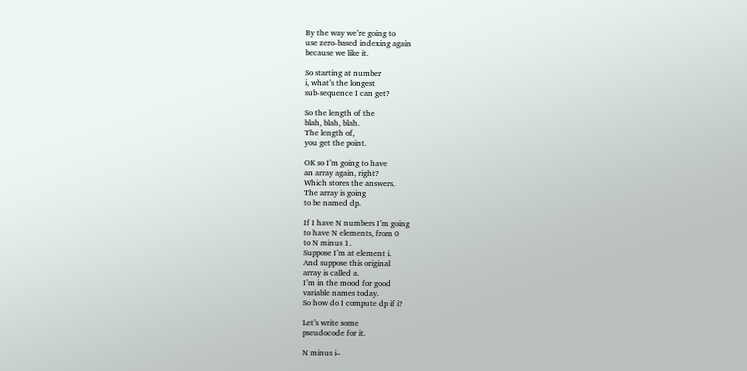By the way we’re going to
use zero-based indexing again
because we like it.

So starting at number
i, what’s the longest
sub-sequence I can get?

So the length of the
blah, blah, blah.
The length of,
you get the point.

OK so I’m going to have
an array again, right?
Which stores the answers.
The array is going
to be named dp.

If I have N numbers I’m going
to have N elements, from 0
to N minus 1.
Suppose I’m at element i.
And suppose this original
array is called a.
I’m in the mood for good
variable names today.
So how do I compute dp if i?

Let’s write some
pseudocode for it.

N minus i–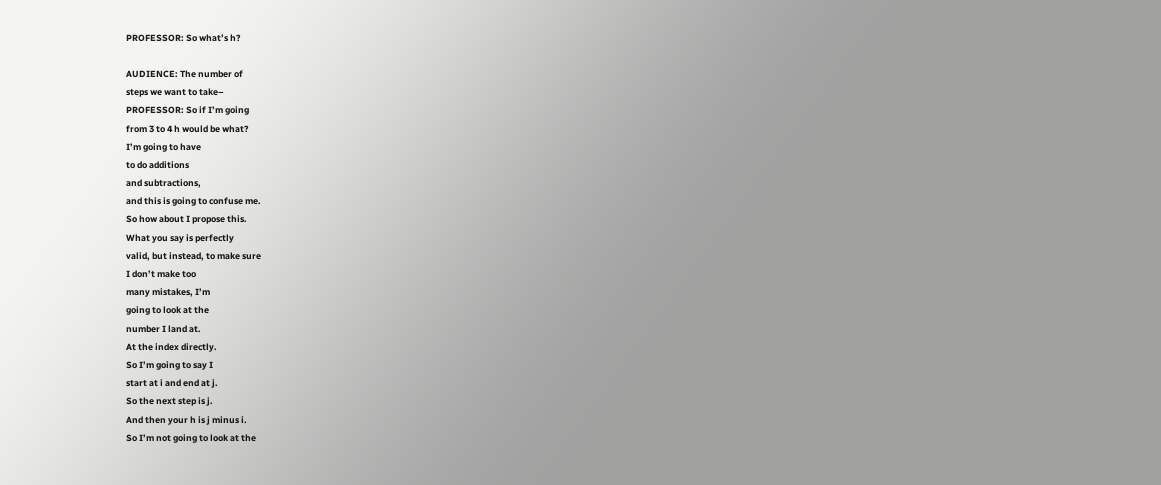PROFESSOR: So what’s h?

AUDIENCE: The number of
steps we want to take–
PROFESSOR: So if I’m going
from 3 to 4 h would be what?
I’m going to have
to do additions
and subtractions,
and this is going to confuse me.
So how about I propose this.
What you say is perfectly
valid, but instead, to make sure
I don’t make too
many mistakes, I’m
going to look at the
number I land at.
At the index directly.
So I’m going to say I
start at i and end at j.
So the next step is j.
And then your h is j minus i.
So I’m not going to look at the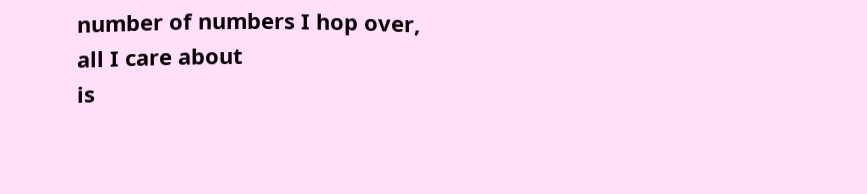number of numbers I hop over,
all I care about
is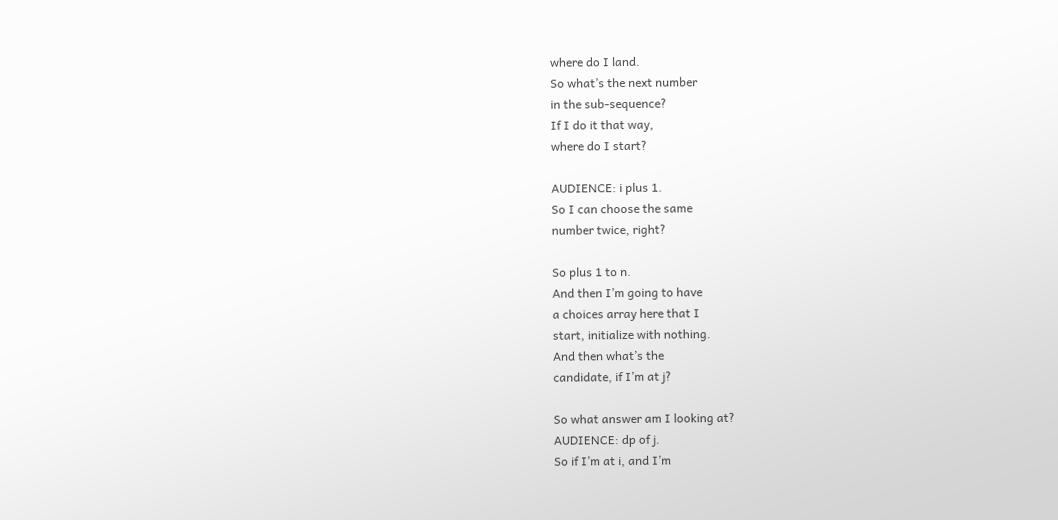where do I land.
So what’s the next number
in the sub-sequence?
If I do it that way,
where do I start?

AUDIENCE: i plus 1.
So I can choose the same
number twice, right?

So plus 1 to n.
And then I’m going to have
a choices array here that I
start, initialize with nothing.
And then what’s the
candidate, if I’m at j?

So what answer am I looking at?
AUDIENCE: dp of j.
So if I’m at i, and I’m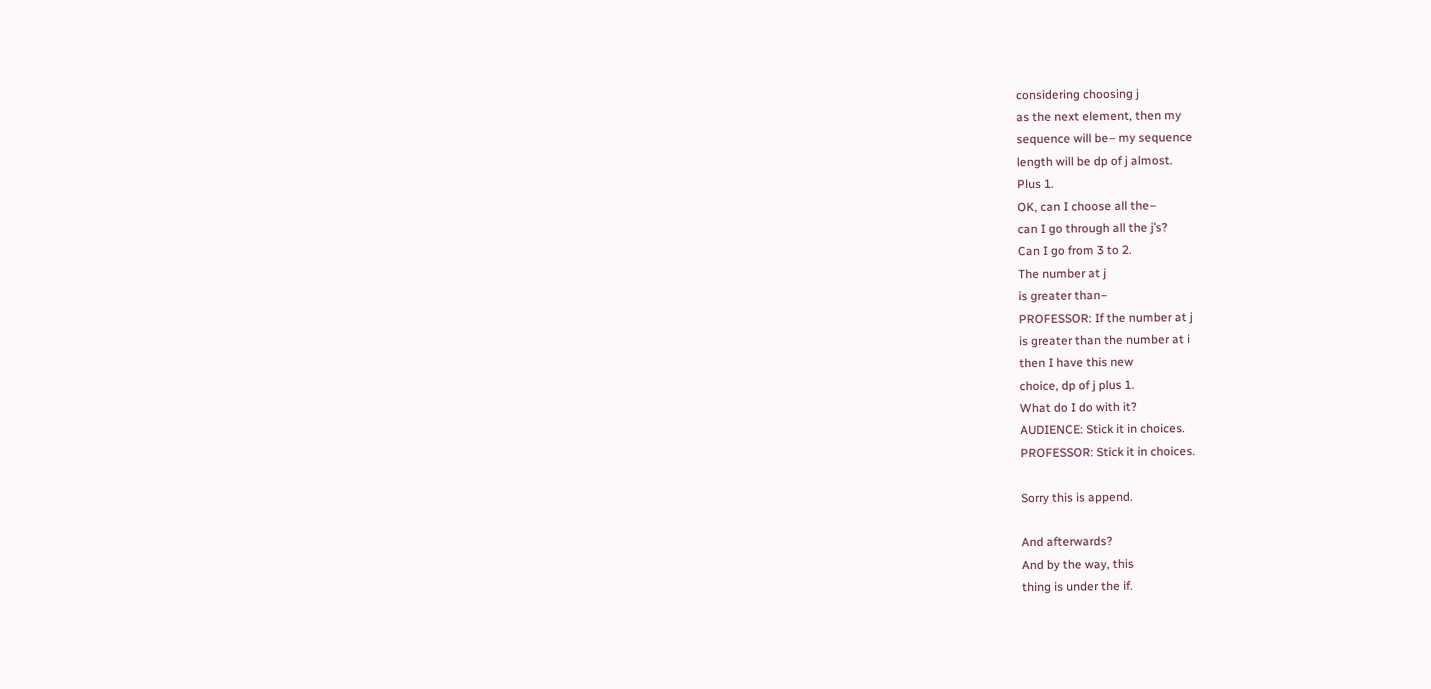considering choosing j
as the next element, then my
sequence will be– my sequence
length will be dp of j almost.
Plus 1.
OK, can I choose all the–
can I go through all the j’s?
Can I go from 3 to 2.
The number at j
is greater than–
PROFESSOR: If the number at j
is greater than the number at i
then I have this new
choice, dp of j plus 1.
What do I do with it?
AUDIENCE: Stick it in choices.
PROFESSOR: Stick it in choices.

Sorry this is append.

And afterwards?
And by the way, this
thing is under the if.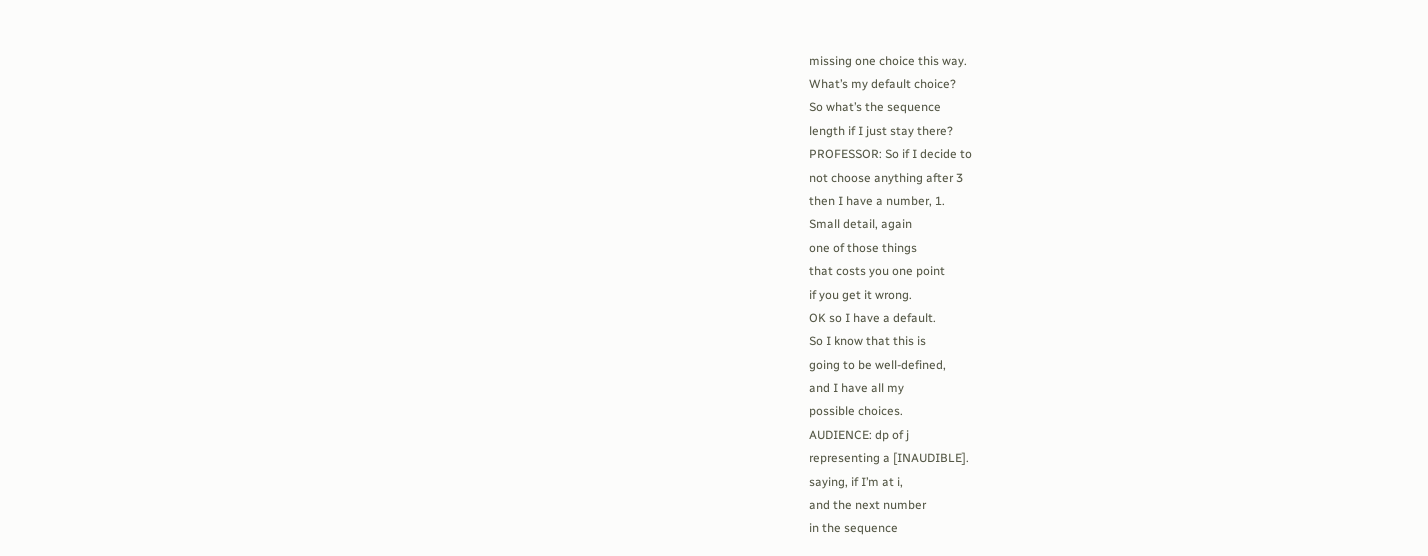missing one choice this way.
What’s my default choice?
So what’s the sequence
length if I just stay there?
PROFESSOR: So if I decide to
not choose anything after 3
then I have a number, 1.
Small detail, again
one of those things
that costs you one point
if you get it wrong.
OK so I have a default.
So I know that this is
going to be well-defined,
and I have all my
possible choices.
AUDIENCE: dp of j
representing a [INAUDIBLE].
saying, if I’m at i,
and the next number
in the sequence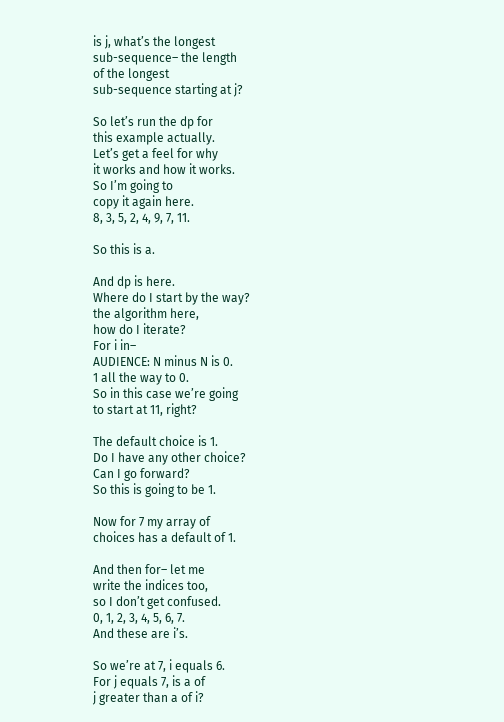is j, what’s the longest
sub-sequence– the length
of the longest
sub-sequence starting at j?

So let’s run the dp for
this example actually.
Let’s get a feel for why
it works and how it works.
So I’m going to
copy it again here.
8, 3, 5, 2, 4, 9, 7, 11.

So this is a.

And dp is here.
Where do I start by the way?
the algorithm here,
how do I iterate?
For i in–
AUDIENCE: N minus N is 0.
1 all the way to 0.
So in this case we’re going
to start at 11, right?

The default choice is 1.
Do I have any other choice?
Can I go forward?
So this is going to be 1.

Now for 7 my array of
choices has a default of 1.

And then for– let me
write the indices too,
so I don’t get confused.
0, 1, 2, 3, 4, 5, 6, 7.
And these are i’s.

So we’re at 7, i equals 6.
For j equals 7, is a of
j greater than a of i?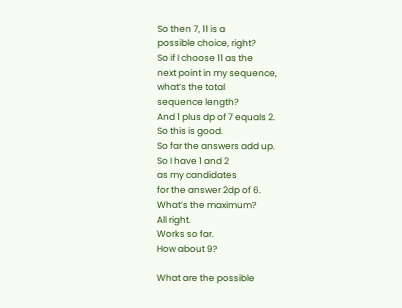So then 7, 11 is a
possible choice, right?
So if I choose 11 as the
next point in my sequence,
what’s the total
sequence length?
And 1 plus dp of 7 equals 2.
So this is good.
So far the answers add up.
So I have 1 and 2
as my candidates
for the answer 2dp of 6.
What’s the maximum?
All right.
Works so far.
How about 9?

What are the possible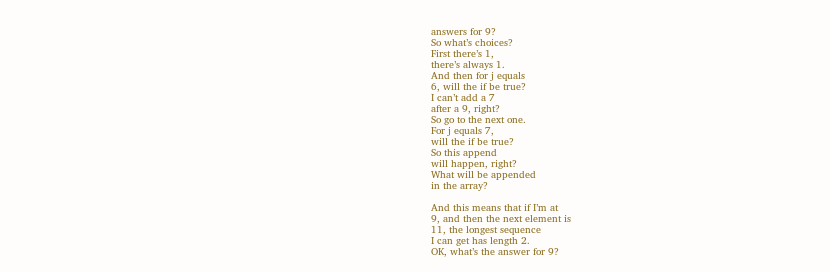answers for 9?
So what’s choices?
First there’s 1,
there’s always 1.
And then for j equals
6, will the if be true?
I can’t add a 7
after a 9, right?
So go to the next one.
For j equals 7,
will the if be true?
So this append
will happen, right?
What will be appended
in the array?

And this means that if I’m at
9, and then the next element is
11, the longest sequence
I can get has length 2.
OK, what’s the answer for 9?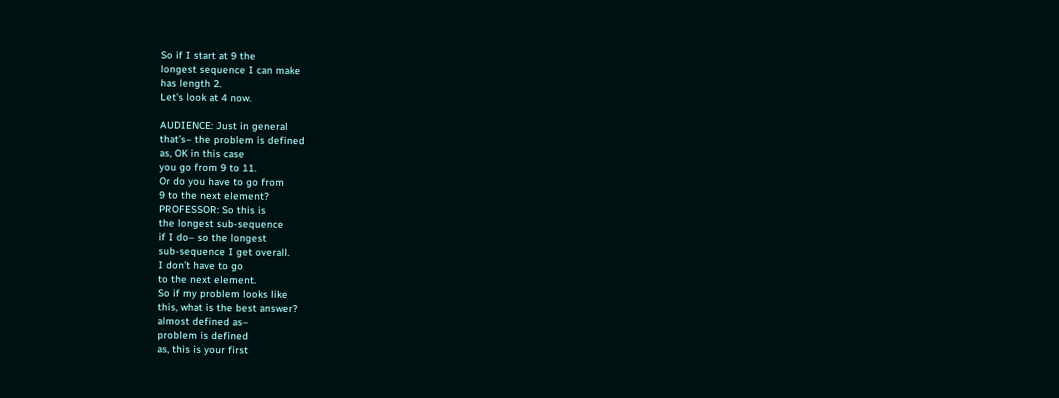So if I start at 9 the
longest sequence I can make
has length 2.
Let’s look at 4 now.

AUDIENCE: Just in general
that’s– the problem is defined
as, OK in this case
you go from 9 to 11.
Or do you have to go from
9 to the next element?
PROFESSOR: So this is
the longest sub-sequence
if I do– so the longest
sub-sequence I get overall.
I don’t have to go
to the next element.
So if my problem looks like
this, what is the best answer?
almost defined as–
problem is defined
as, this is your first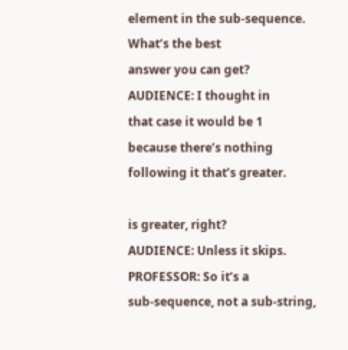element in the sub-sequence.
What’s the best
answer you can get?
AUDIENCE: I thought in
that case it would be 1
because there’s nothing
following it that’s greater.

is greater, right?
AUDIENCE: Unless it skips.
PROFESSOR: So it’s a
sub-sequence, not a sub-string,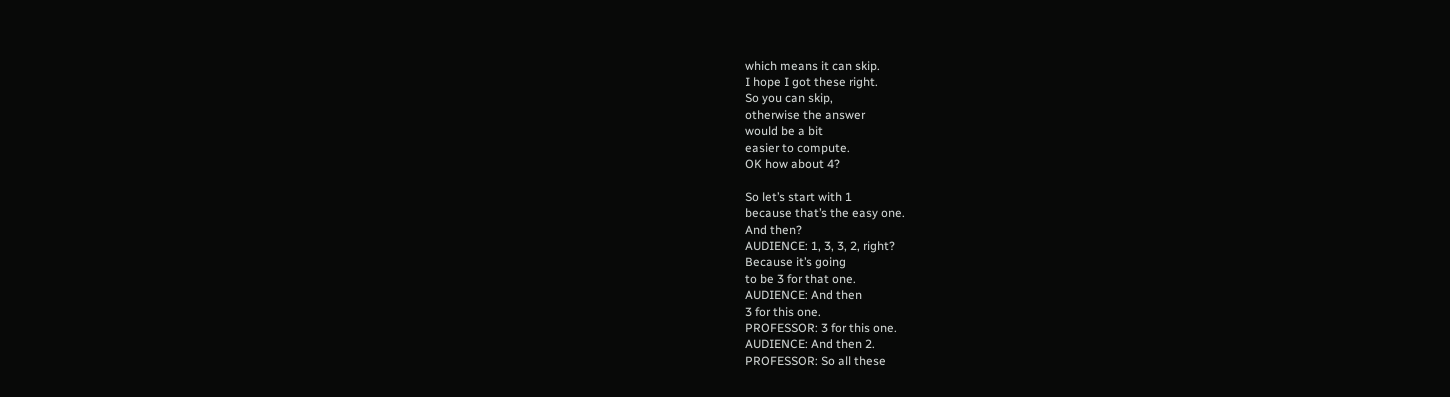which means it can skip.
I hope I got these right.
So you can skip,
otherwise the answer
would be a bit
easier to compute.
OK how about 4?

So let’s start with 1
because that’s the easy one.
And then?
AUDIENCE: 1, 3, 3, 2, right?
Because it’s going
to be 3 for that one.
AUDIENCE: And then
3 for this one.
PROFESSOR: 3 for this one.
AUDIENCE: And then 2.
PROFESSOR: So all these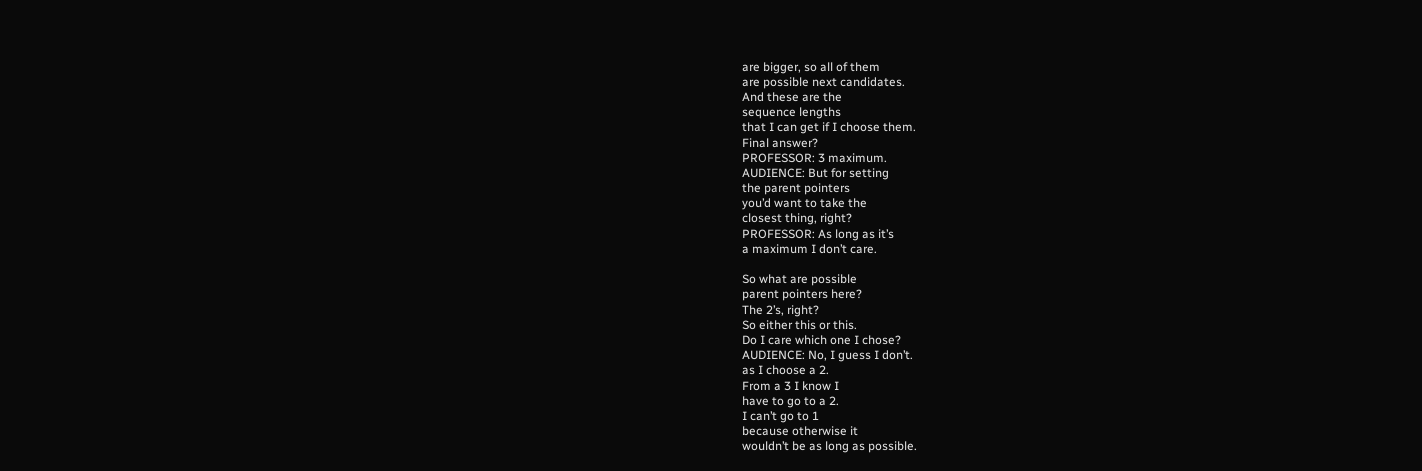are bigger, so all of them
are possible next candidates.
And these are the
sequence lengths
that I can get if I choose them.
Final answer?
PROFESSOR: 3 maximum.
AUDIENCE: But for setting
the parent pointers
you’d want to take the
closest thing, right?
PROFESSOR: As long as it’s
a maximum I don’t care.

So what are possible
parent pointers here?
The 2’s, right?
So either this or this.
Do I care which one I chose?
AUDIENCE: No, I guess I don’t.
as I choose a 2.
From a 3 I know I
have to go to a 2.
I can’t go to 1
because otherwise it
wouldn’t be as long as possible.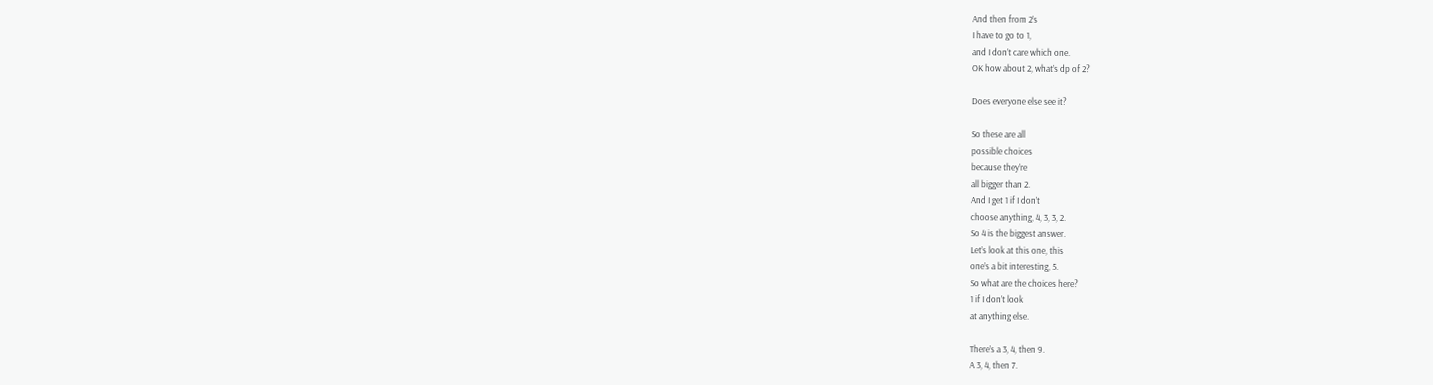And then from 2’s
I have to go to 1,
and I don’t care which one.
OK how about 2, what’s dp of 2?

Does everyone else see it?

So these are all
possible choices
because they’re
all bigger than 2.
And I get 1 if I don’t
choose anything, 4, 3, 3, 2.
So 4 is the biggest answer.
Let’s look at this one, this
one’s a bit interesting, 5.
So what are the choices here?
1 if I don’t look
at anything else.

There’s a 3, 4, then 9.
A 3, 4, then 7.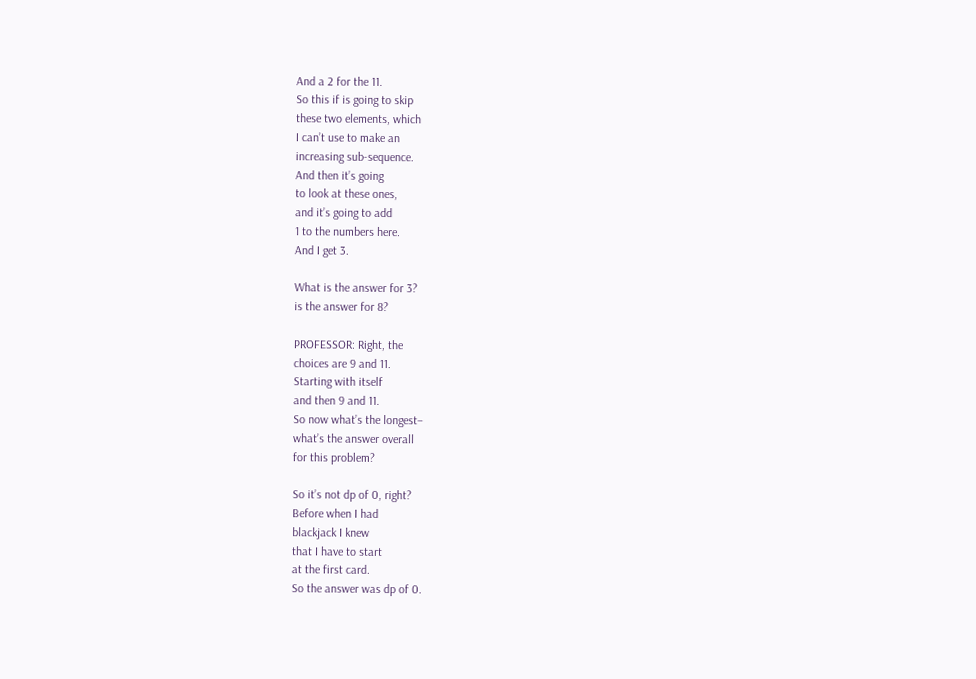And a 2 for the 11.
So this if is going to skip
these two elements, which
I can’t use to make an
increasing sub-sequence.
And then it’s going
to look at these ones,
and it’s going to add
1 to the numbers here.
And I get 3.

What is the answer for 3?
is the answer for 8?

PROFESSOR: Right, the
choices are 9 and 11.
Starting with itself
and then 9 and 11.
So now what’s the longest–
what’s the answer overall
for this problem?

So it’s not dp of 0, right?
Before when I had
blackjack I knew
that I have to start
at the first card.
So the answer was dp of 0.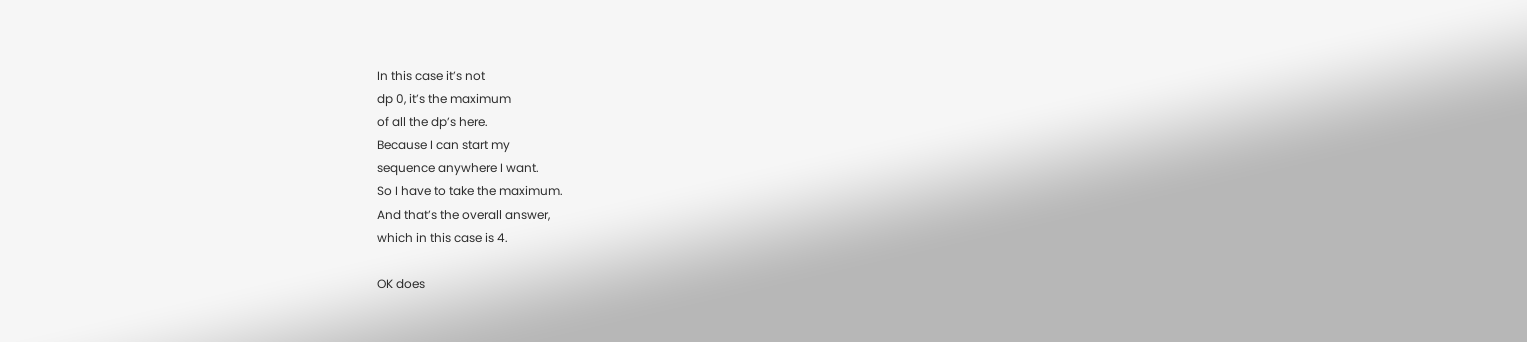In this case it’s not
dp 0, it’s the maximum
of all the dp’s here.
Because I can start my
sequence anywhere I want.
So I have to take the maximum.
And that’s the overall answer,
which in this case is 4.

OK does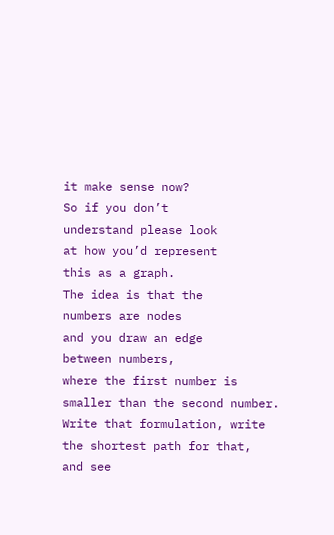it make sense now?
So if you don’t
understand please look
at how you’d represent
this as a graph.
The idea is that the
numbers are nodes
and you draw an edge
between numbers,
where the first number is
smaller than the second number.
Write that formulation, write
the shortest path for that,
and see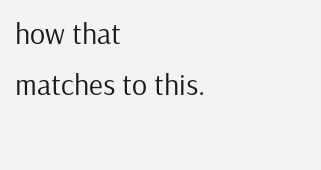how that
matches to this.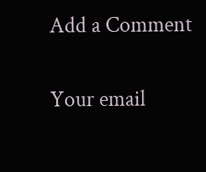Add a Comment

Your email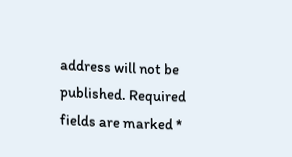address will not be published. Required fields are marked *